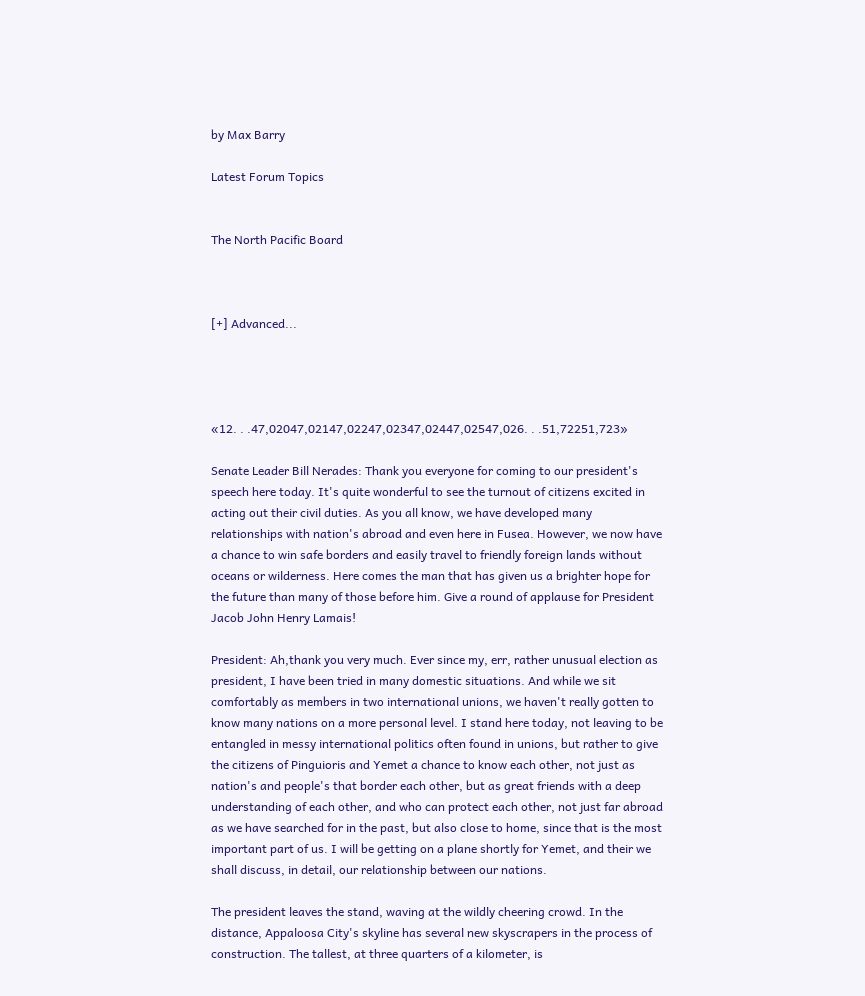by Max Barry

Latest Forum Topics


The North Pacific Board



[+] Advanced...




«12. . .47,02047,02147,02247,02347,02447,02547,026. . .51,72251,723»

Senate Leader Bill Nerades: Thank you everyone for coming to our president's speech here today. It's quite wonderful to see the turnout of citizens excited in acting out their civil duties. As you all know, we have developed many relationships with nation's abroad and even here in Fusea. However, we now have a chance to win safe borders and easily travel to friendly foreign lands without oceans or wilderness. Here comes the man that has given us a brighter hope for the future than many of those before him. Give a round of applause for President Jacob John Henry Lamais!

President: Ah,thank you very much. Ever since my, err, rather unusual election as president, I have been tried in many domestic situations. And while we sit comfortably as members in two international unions, we haven't really gotten to know many nations on a more personal level. I stand here today, not leaving to be entangled in messy international politics often found in unions, but rather to give the citizens of Pinguioris and Yemet a chance to know each other, not just as nation's and people's that border each other, but as great friends with a deep understanding of each other, and who can protect each other, not just far abroad as we have searched for in the past, but also close to home, since that is the most important part of us. I will be getting on a plane shortly for Yemet, and their we shall discuss, in detail, our relationship between our nations.

The president leaves the stand, waving at the wildly cheering crowd. In the distance, Appaloosa City's skyline has several new skyscrapers in the process of construction. The tallest, at three quarters of a kilometer, is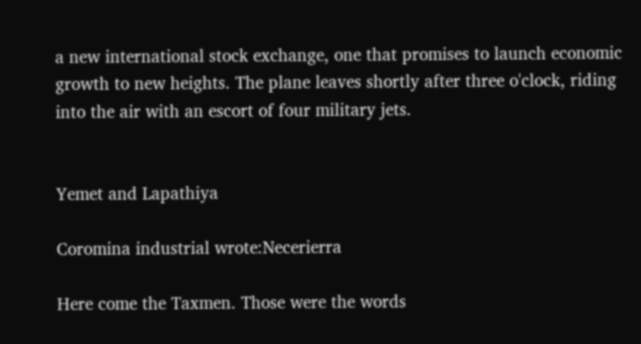a new international stock exchange, one that promises to launch economic growth to new heights. The plane leaves shortly after three o'clock, riding into the air with an escort of four military jets.


Yemet and Lapathiya

Coromina industrial wrote:Necerierra

Here come the Taxmen. Those were the words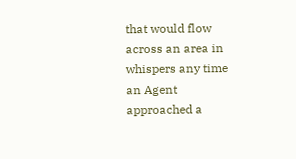that would flow across an area in whispers any time an Agent approached a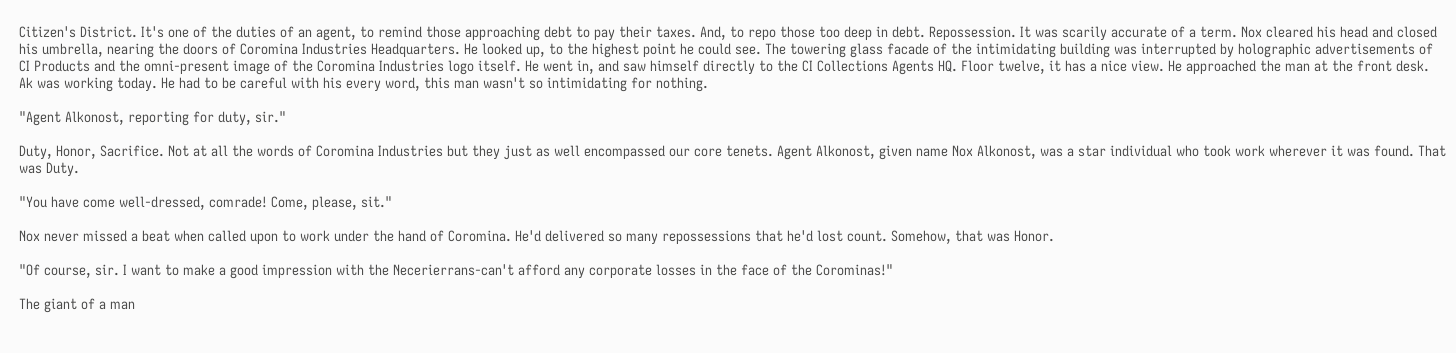Citizen's District. It's one of the duties of an agent, to remind those approaching debt to pay their taxes. And, to repo those too deep in debt. Repossession. It was scarily accurate of a term. Nox cleared his head and closed his umbrella, nearing the doors of Coromina Industries Headquarters. He looked up, to the highest point he could see. The towering glass facade of the intimidating building was interrupted by holographic advertisements of CI Products and the omni-present image of the Coromina Industries logo itself. He went in, and saw himself directly to the CI Collections Agents HQ. Floor twelve, it has a nice view. He approached the man at the front desk. Ak was working today. He had to be careful with his every word, this man wasn't so intimidating for nothing.

"Agent Alkonost, reporting for duty, sir."

Duty, Honor, Sacrifice. Not at all the words of Coromina Industries but they just as well encompassed our core tenets. Agent Alkonost, given name Nox Alkonost, was a star individual who took work wherever it was found. That was Duty.

"You have come well-dressed, comrade! Come, please, sit."

Nox never missed a beat when called upon to work under the hand of Coromina. He'd delivered so many repossessions that he'd lost count. Somehow, that was Honor.

"Of course, sir. I want to make a good impression with the Necerierrans-can't afford any corporate losses in the face of the Corominas!"

The giant of a man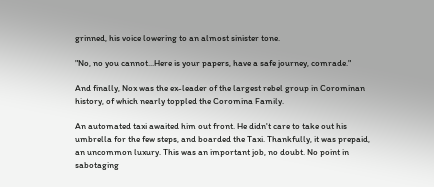grinned, his voice lowering to an almost sinister tone.

"No, no you cannot...Here is your papers, have a safe journey, comrade."

And finally, Nox was the ex-leader of the largest rebel group in Corominan history, of which nearly toppled the Coromina Family.

An automated taxi awaited him out front. He didn't care to take out his umbrella for the few steps, and boarded the Taxi. Thankfully, it was prepaid, an uncommon luxury. This was an important job, no doubt. No point in sabotaging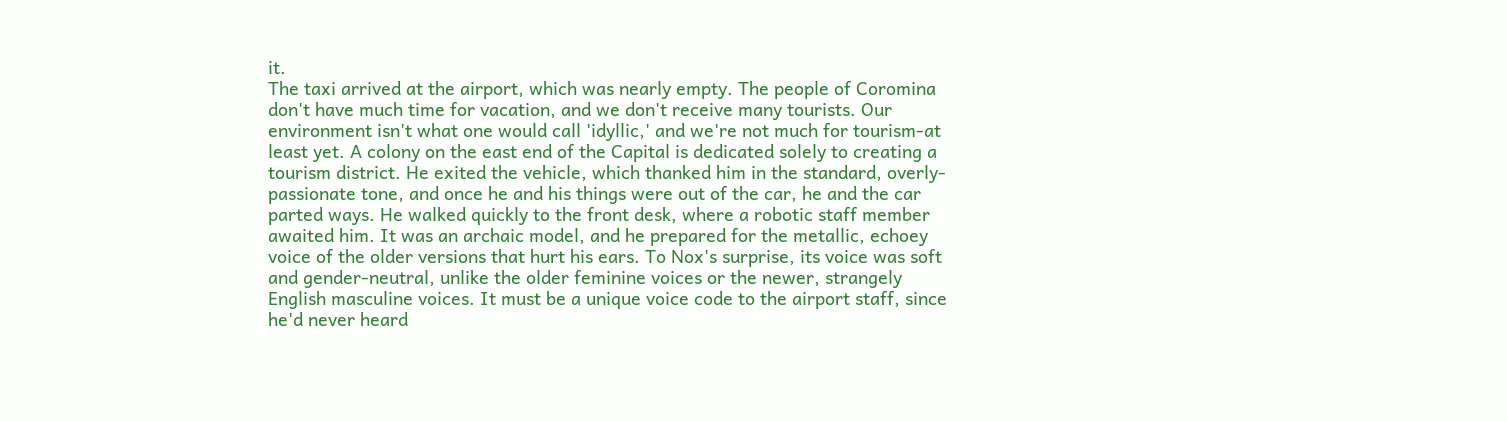it.
The taxi arrived at the airport, which was nearly empty. The people of Coromina don't have much time for vacation, and we don't receive many tourists. Our environment isn't what one would call 'idyllic,' and we're not much for tourism-at least yet. A colony on the east end of the Capital is dedicated solely to creating a tourism district. He exited the vehicle, which thanked him in the standard, overly-passionate tone, and once he and his things were out of the car, he and the car parted ways. He walked quickly to the front desk, where a robotic staff member awaited him. It was an archaic model, and he prepared for the metallic, echoey voice of the older versions that hurt his ears. To Nox's surprise, its voice was soft and gender-neutral, unlike the older feminine voices or the newer, strangely English masculine voices. It must be a unique voice code to the airport staff, since he'd never heard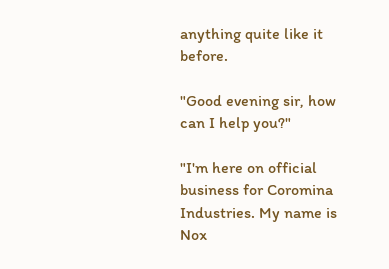anything quite like it before.

"Good evening sir, how can I help you?"

"I'm here on official business for Coromina Industries. My name is Nox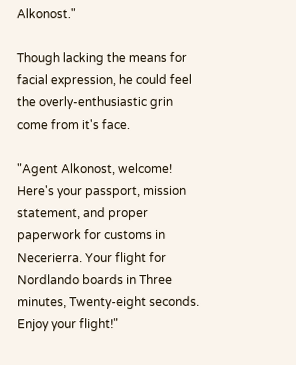Alkonost."

Though lacking the means for facial expression, he could feel the overly-enthusiastic grin come from it's face.

"Agent Alkonost, welcome! Here's your passport, mission statement, and proper paperwork for customs in Necerierra. Your flight for Nordlando boards in Three minutes, Twenty-eight seconds. Enjoy your flight!"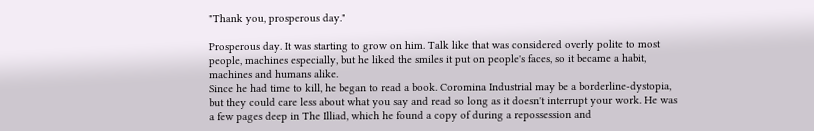"Thank you, prosperous day."

Prosperous day. It was starting to grow on him. Talk like that was considered overly polite to most people, machines especially, but he liked the smiles it put on people's faces, so it became a habit, machines and humans alike.
Since he had time to kill, he began to read a book. Coromina Industrial may be a borderline-dystopia, but they could care less about what you say and read so long as it doesn't interrupt your work. He was a few pages deep in The Illiad, which he found a copy of during a repossession and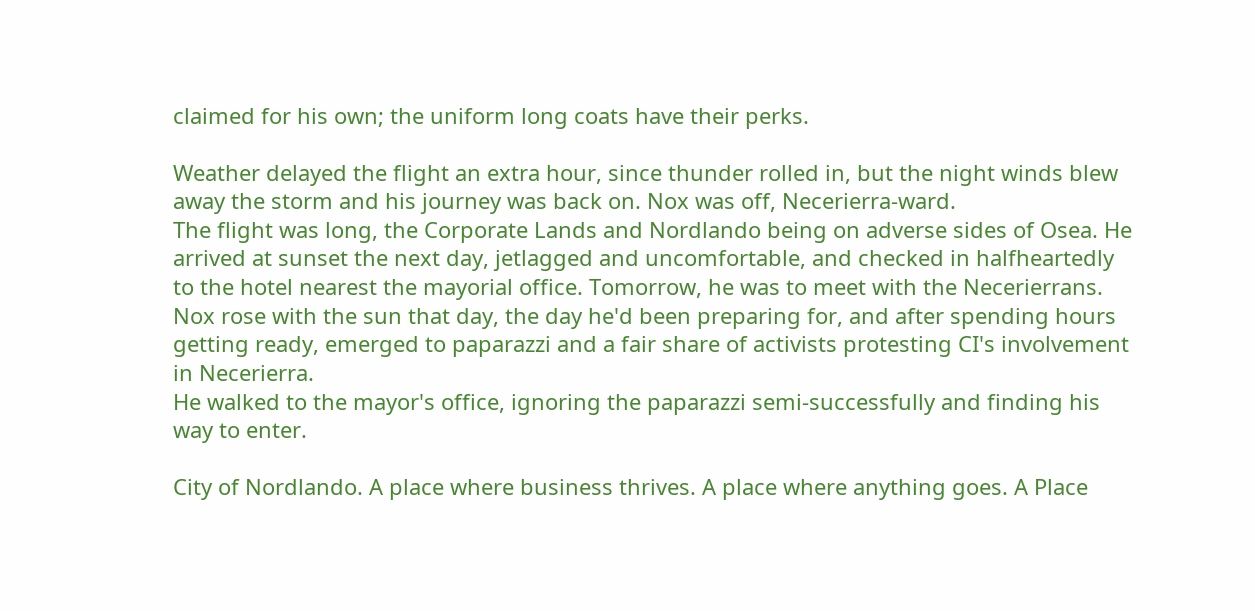claimed for his own; the uniform long coats have their perks.

Weather delayed the flight an extra hour, since thunder rolled in, but the night winds blew away the storm and his journey was back on. Nox was off, Necerierra-ward.
The flight was long, the Corporate Lands and Nordlando being on adverse sides of Osea. He arrived at sunset the next day, jetlagged and uncomfortable, and checked in halfheartedly to the hotel nearest the mayorial office. Tomorrow, he was to meet with the Necerierrans.
Nox rose with the sun that day, the day he'd been preparing for, and after spending hours getting ready, emerged to paparazzi and a fair share of activists protesting CI's involvement in Necerierra.
He walked to the mayor's office, ignoring the paparazzi semi-successfully and finding his way to enter.

City of Nordlando. A place where business thrives. A place where anything goes. A Place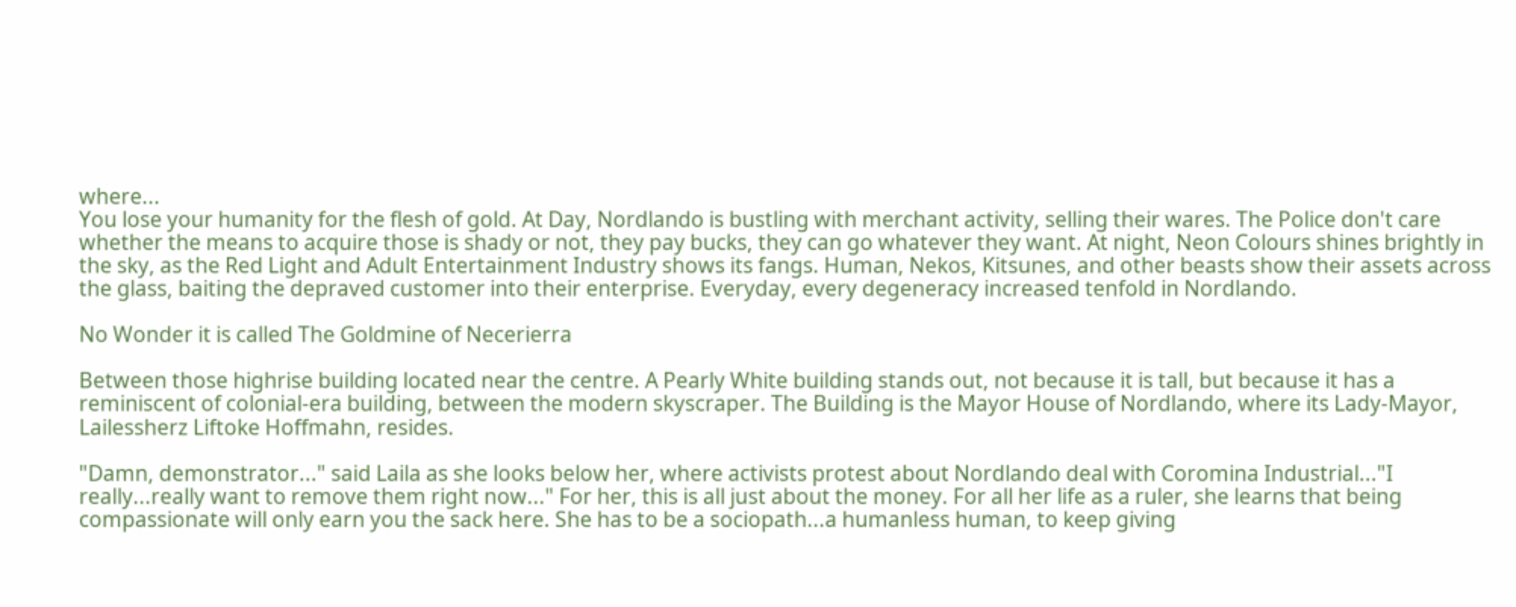where...
You lose your humanity for the flesh of gold. At Day, Nordlando is bustling with merchant activity, selling their wares. The Police don't care whether the means to acquire those is shady or not, they pay bucks, they can go whatever they want. At night, Neon Colours shines brightly in the sky, as the Red Light and Adult Entertainment Industry shows its fangs. Human, Nekos, Kitsunes, and other beasts show their assets across the glass, baiting the depraved customer into their enterprise. Everyday, every degeneracy increased tenfold in Nordlando.

No Wonder it is called The Goldmine of Necerierra

Between those highrise building located near the centre. A Pearly White building stands out, not because it is tall, but because it has a reminiscent of colonial-era building, between the modern skyscraper. The Building is the Mayor House of Nordlando, where its Lady-Mayor, Lailessherz Liftoke Hoffmahn, resides.

"Damn, demonstrator..." said Laila as she looks below her, where activists protest about Nordlando deal with Coromina Industrial..."I really...really want to remove them right now..." For her, this is all just about the money. For all her life as a ruler, she learns that being compassionate will only earn you the sack here. She has to be a sociopath...a humanless human, to keep giving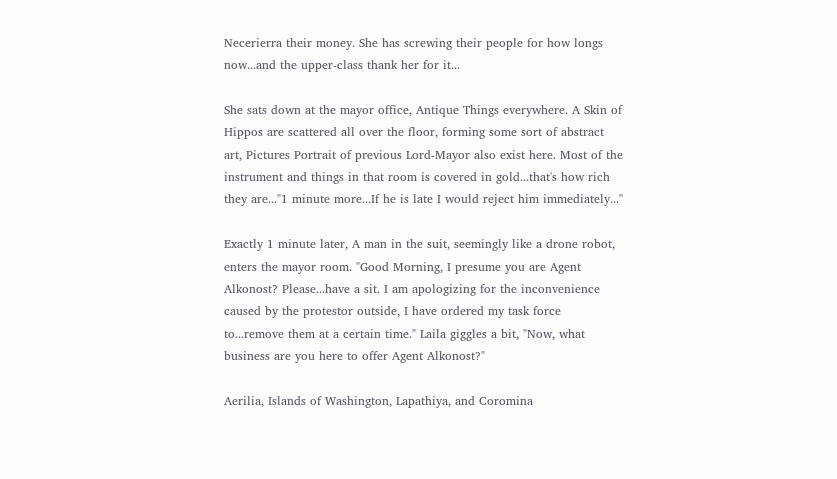Necerierra their money. She has screwing their people for how longs now...and the upper-class thank her for it...

She sats down at the mayor office, Antique Things everywhere. A Skin of Hippos are scattered all over the floor, forming some sort of abstract art, Pictures Portrait of previous Lord-Mayor also exist here. Most of the instrument and things in that room is covered in gold...that's how rich they are..."1 minute more...If he is late I would reject him immediately..."

Exactly 1 minute later, A man in the suit, seemingly like a drone robot, enters the mayor room. "Good Morning, I presume you are Agent Alkonost? Please...have a sit. I am apologizing for the inconvenience caused by the protestor outside, I have ordered my task force to...remove them at a certain time." Laila giggles a bit, "Now, what business are you here to offer Agent Alkonost?"

Aerilia, Islands of Washington, Lapathiya, and Coromina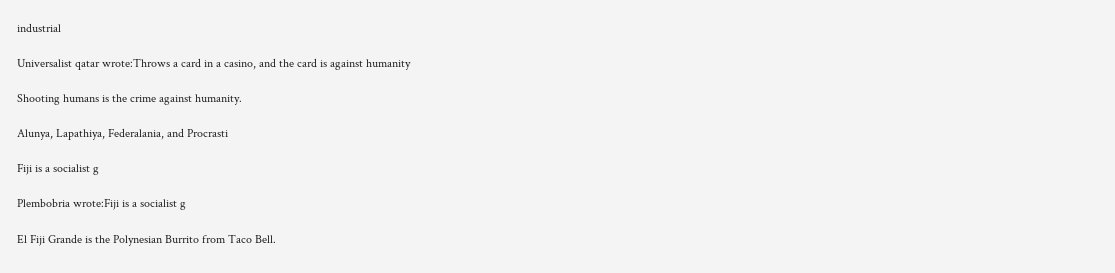industrial

Universalist qatar wrote:Throws a card in a casino, and the card is against humanity

Shooting humans is the crime against humanity.

Alunya, Lapathiya, Federalania, and Procrasti

Fiji is a socialist g

Plembobria wrote:Fiji is a socialist g

El Fiji Grande is the Polynesian Burrito from Taco Bell.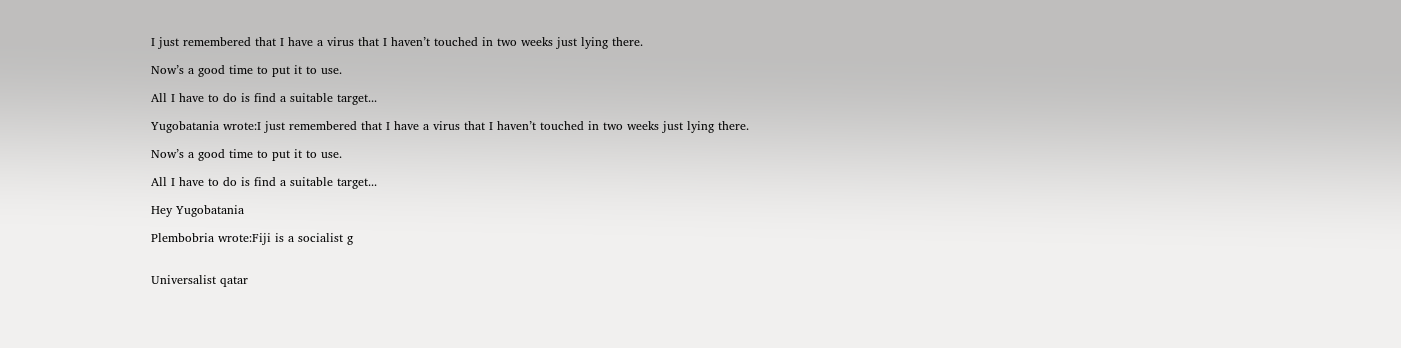I just remembered that I have a virus that I haven’t touched in two weeks just lying there.

Now’s a good time to put it to use.

All I have to do is find a suitable target...

Yugobatania wrote:I just remembered that I have a virus that I haven’t touched in two weeks just lying there.

Now’s a good time to put it to use.

All I have to do is find a suitable target...

Hey Yugobatania

Plembobria wrote:Fiji is a socialist g


Universalist qatar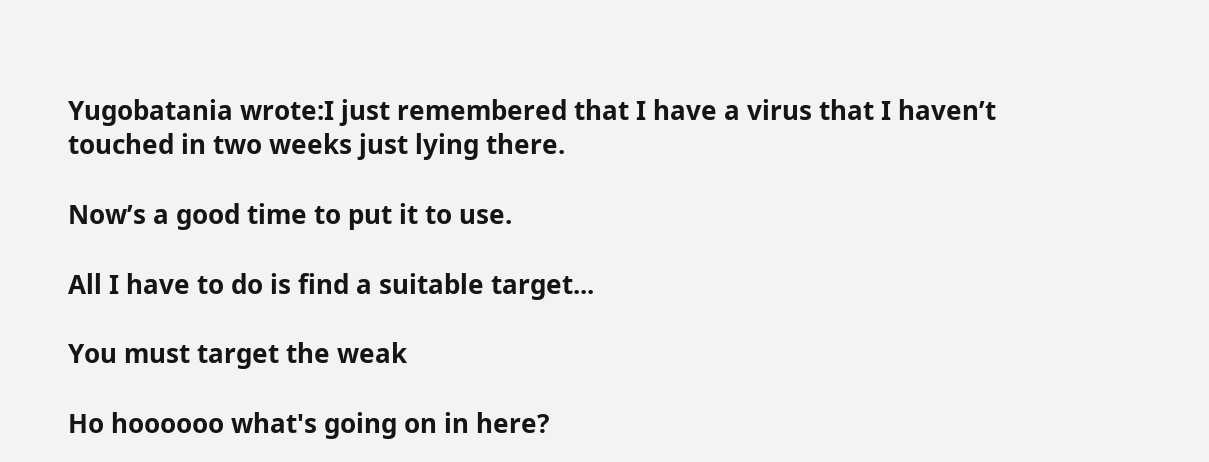Yugobatania wrote:I just remembered that I have a virus that I haven’t touched in two weeks just lying there.

Now’s a good time to put it to use.

All I have to do is find a suitable target...

You must target the weak

Ho hoooooo what's going on in here?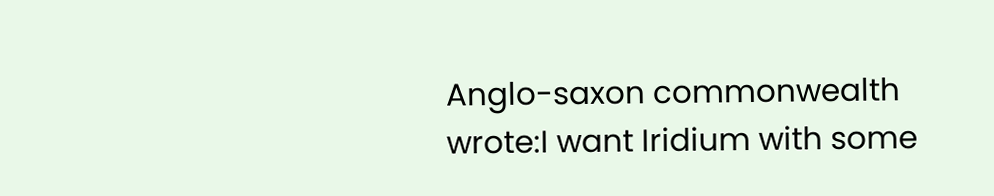Anglo-saxon commonwealth wrote:I want Iridium with some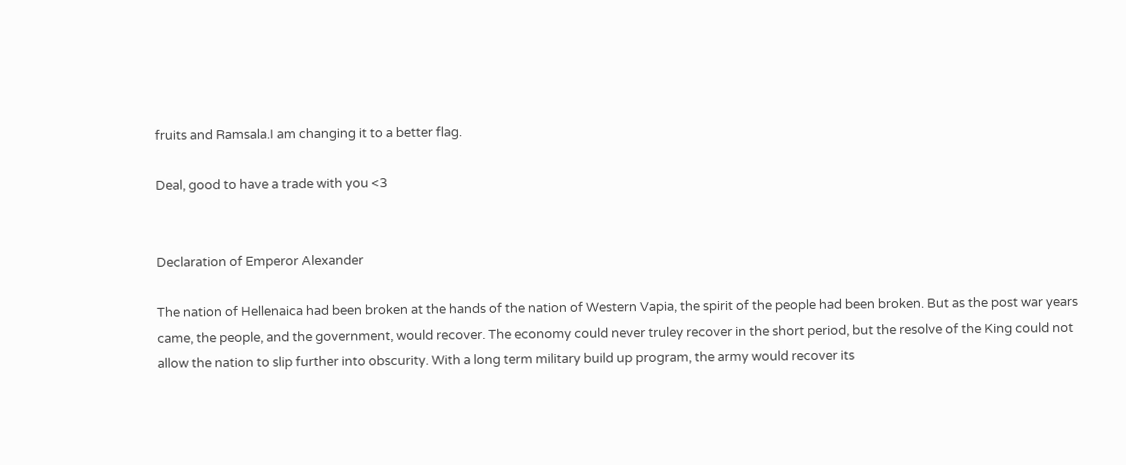fruits and Ramsala.I am changing it to a better flag.

Deal, good to have a trade with you <3


Declaration of Emperor Alexander

The nation of Hellenaica had been broken at the hands of the nation of Western Vapia, the spirit of the people had been broken. But as the post war years came, the people, and the government, would recover. The economy could never truley recover in the short period, but the resolve of the King could not allow the nation to slip further into obscurity. With a long term military build up program, the army would recover its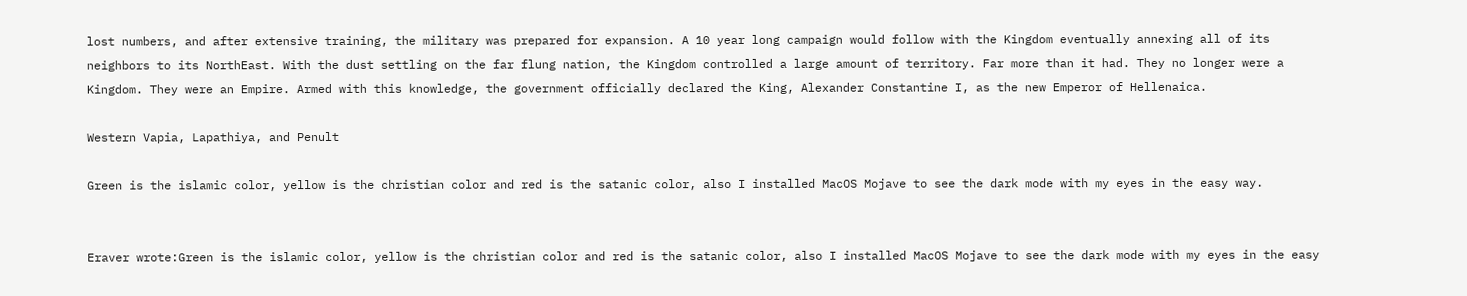lost numbers, and after extensive training, the military was prepared for expansion. A 10 year long campaign would follow with the Kingdom eventually annexing all of its neighbors to its NorthEast. With the dust settling on the far flung nation, the Kingdom controlled a large amount of territory. Far more than it had. They no longer were a Kingdom. They were an Empire. Armed with this knowledge, the government officially declared the King, Alexander Constantine I, as the new Emperor of Hellenaica.

Western Vapia, Lapathiya, and Penult

Green is the islamic color, yellow is the christian color and red is the satanic color, also I installed MacOS Mojave to see the dark mode with my eyes in the easy way.


Eraver wrote:Green is the islamic color, yellow is the christian color and red is the satanic color, also I installed MacOS Mojave to see the dark mode with my eyes in the easy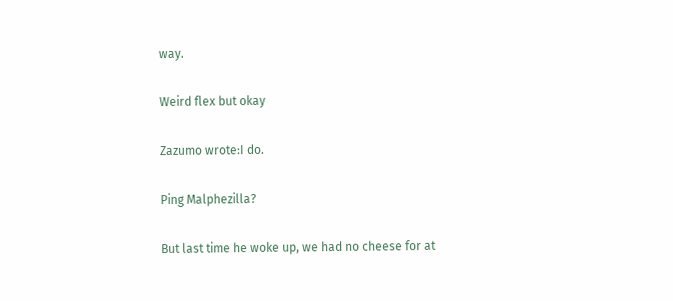way.

Weird flex but okay

Zazumo wrote:I do.

Ping Malphezilla?

But last time he woke up, we had no cheese for at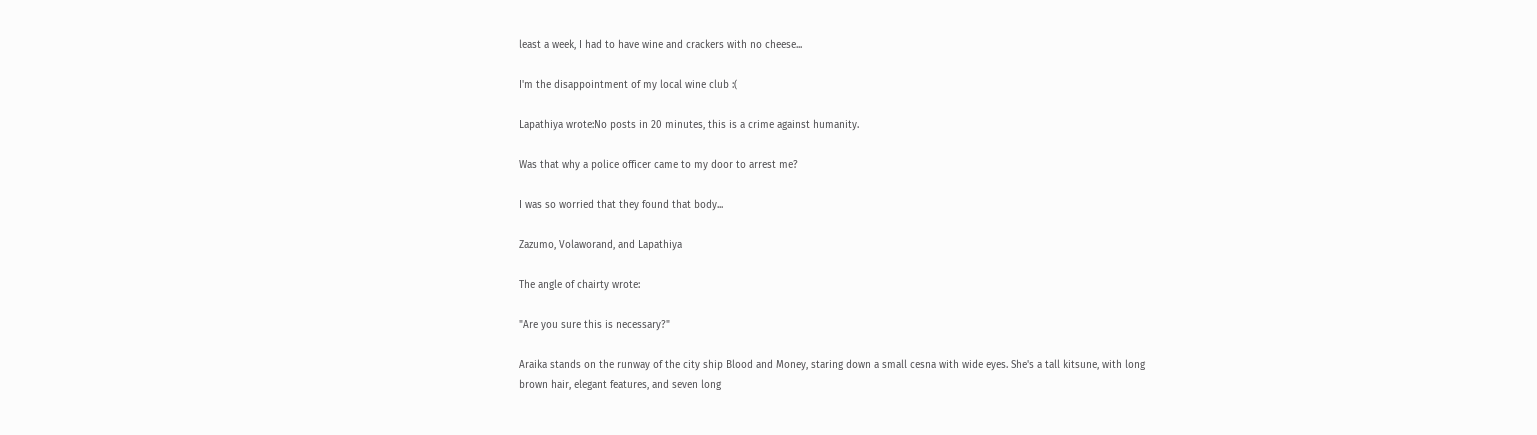least a week, I had to have wine and crackers with no cheese...

I'm the disappointment of my local wine club :(

Lapathiya wrote:No posts in 20 minutes, this is a crime against humanity.

Was that why a police officer came to my door to arrest me?

I was so worried that they found that body...

Zazumo, Volaworand, and Lapathiya

The angle of chairty wrote:

"Are you sure this is necessary?"

Araika stands on the runway of the city ship Blood and Money, staring down a small cesna with wide eyes. She's a tall kitsune, with long brown hair, elegant features, and seven long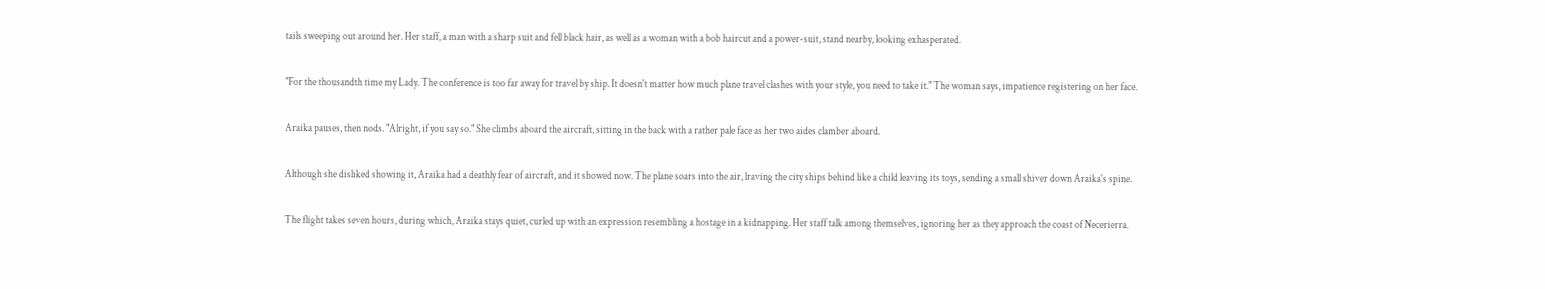tails sweeping out around her. Her staff, a man with a sharp suit and fell black hair, as well as a woman with a bob haircut and a power-suit, stand nearby, looking exhasperated.

"For the thousandth time my Lady. The conference is too far away for travel by ship. It doesn't matter how much plane travel clashes with your style, you need to take it." The woman says, impatience registering on her face.

Araika pauses, then nods. "Alright, if you say so." She climbs aboard the aircraft, sitting in the back with a rather pale face as her two aides clamber aboard.

Although she disliked showing it, Araika had a deathly fear of aircraft, and it showed now. The plane soars into the air, lraving the city ships behind like a child leaving its toys, sending a small shiver down Araika's spine.

The flight takes seven hours, during which, Araika stays quiet, curled up with an expression resembling a hostage in a kidnapping. Her staff talk among themselves, ignoring her as they approach the coast of Necerierra.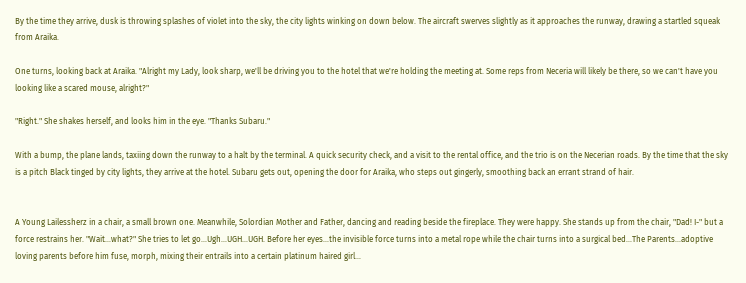By the time they arrive, dusk is throwing splashes of violet into the sky, the city lights winking on down below. The aircraft swerves slightly as it approaches the runway, drawing a startled squeak from Araika.

One turns, looking back at Araika. "Alright my Lady, look sharp, we'll be driving you to the hotel that we're holding the meeting at. Some reps from Neceria will likely be there, so we can't have you looking like a scared mouse, alright?"

"Right." She shakes herself, and looks him in the eye. "Thanks Subaru."

With a bump, the plane lands, taxiing down the runway to a halt by the terminal. A quick security check, and a visit to the rental office, and the trio is on the Necerian roads. By the time that the sky is a pitch Black tinged by city lights, they arrive at the hotel. Subaru gets out, opening the door for Araika, who steps out gingerly, smoothing back an errant strand of hair.


A Young Lailessherz in a chair, a small brown one. Meanwhile, Solordian Mother and Father, dancing and reading beside the fireplace. They were happy. She stands up from the chair, "Dad! I-" but a force restrains her. "Wait...what?" She tries to let go...Ugh...UGH...UGH. Before her eyes...the invisible force turns into a metal rope while the chair turns into a surgical bed...The Parents...adoptive loving parents before him fuse, morph, mixing their entrails into a certain platinum haired girl...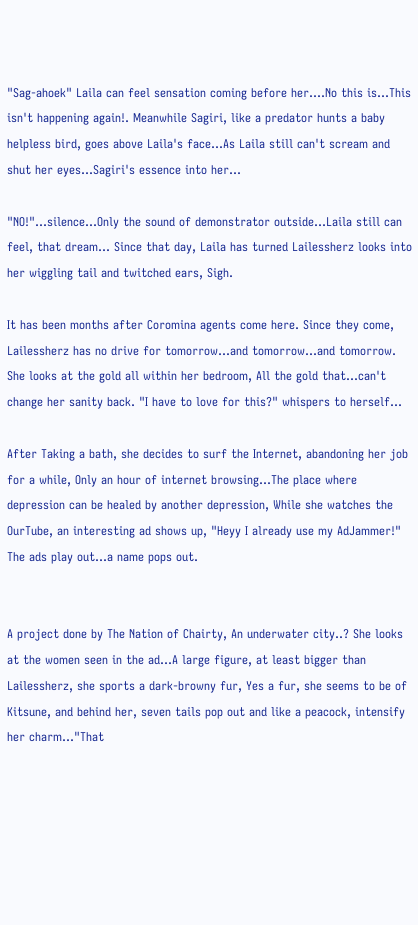"Sag-ahoek" Laila can feel sensation coming before her....No this is...This isn't happening again!. Meanwhile Sagiri, like a predator hunts a baby helpless bird, goes above Laila's face...As Laila still can't scream and shut her eyes...Sagiri's essence into her...

"NO!"...silence...Only the sound of demonstrator outside...Laila still can feel, that dream... Since that day, Laila has turned Lailessherz looks into her wiggling tail and twitched ears, Sigh.

It has been months after Coromina agents come here. Since they come, Lailessherz has no drive for tomorrow...and tomorrow...and tomorrow. She looks at the gold all within her bedroom, All the gold that...can't change her sanity back. "I have to love for this?" whispers to herself...

After Taking a bath, she decides to surf the Internet, abandoning her job for a while, Only an hour of internet browsing...The place where depression can be healed by another depression, While she watches the OurTube, an interesting ad shows up, "Heyy I already use my AdJammer!" The ads play out...a name pops out.


A project done by The Nation of Chairty, An underwater city..? She looks at the women seen in the ad...A large figure, at least bigger than Lailessherz, she sports a dark-browny fur, Yes a fur, she seems to be of Kitsune, and behind her, seven tails pop out and like a peacock, intensify her charm..."That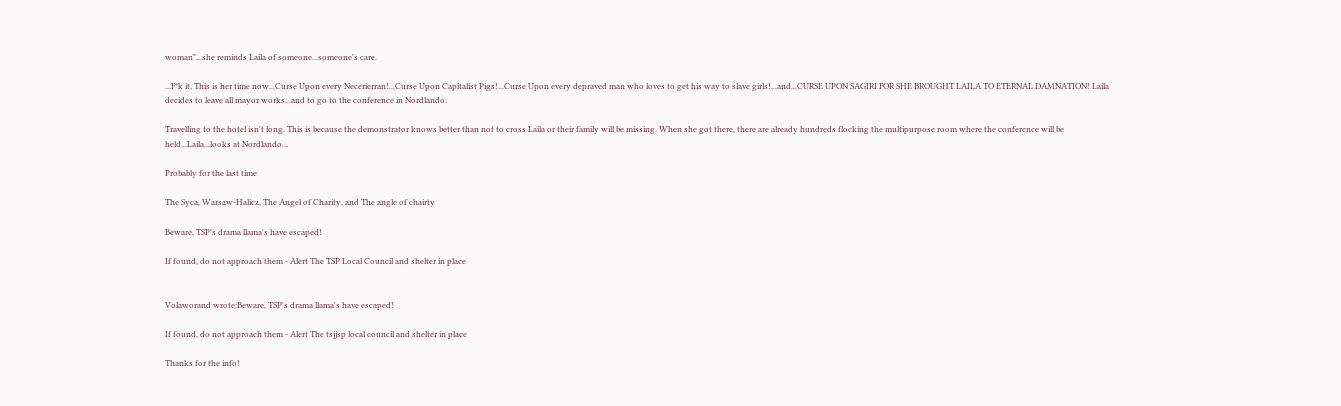woman"...she reminds Laila of someone...someone's care.

...F*k it, This is her time now...Curse Upon every Necerierran!...Curse Upon Capitalist Pigs!...Curse Upon every depraved man who loves to get his way to slave girls!...and...CURSE UPON SAGIRI FOR SHE BROUGHT LAILA TO ETERNAL DAMNATION! Laila decides to leave all mayor works...and to go to the conference in Nordlando.

Travelling to the hotel isn't long. This is because the demonstrator knows better than not to cross Laila or their family will be missing. When she got there, there are already hundreds flocking the multipurpose room where the conference will be held...Laila...looks at Nordlando...

Probably for the last time

The Syca, Warsaw-Halicz, The Angel of Charity, and The angle of chairty

Beware, TSP's drama llama's have escaped!

If found, do not approach them - Alert The TSP Local Council and shelter in place


Volaworand wrote:Beware, TSP's drama llama's have escaped!

If found, do not approach them - Alert The tsjjsp local council and shelter in place

Thanks for the info!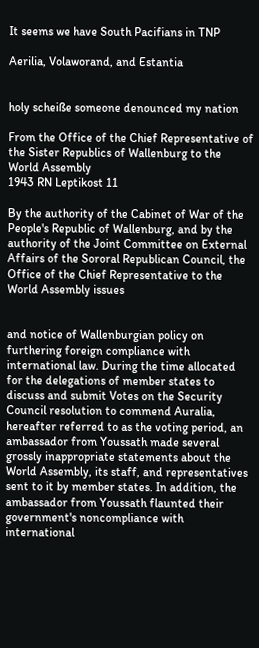It seems we have South Pacifians in TNP

Aerilia, Volaworand, and Estantia


holy scheiße someone denounced my nation

From the Office of the Chief Representative of the Sister Republics of Wallenburg to the World Assembly
1943 RN Leptikost 11

By the authority of the Cabinet of War of the People's Republic of Wallenburg, and by the authority of the Joint Committee on External Affairs of the Sororal Republican Council, the Office of the Chief Representative to the World Assembly issues


and notice of Wallenburgian policy on furthering foreign compliance with international law. During the time allocated for the delegations of member states to discuss and submit Votes on the Security Council resolution to commend Auralia, hereafter referred to as the voting period, an ambassador from Youssath made several grossly inappropriate statements about the World Assembly, its staff, and representatives sent to it by member states. In addition, the ambassador from Youssath flaunted their government's noncompliance with international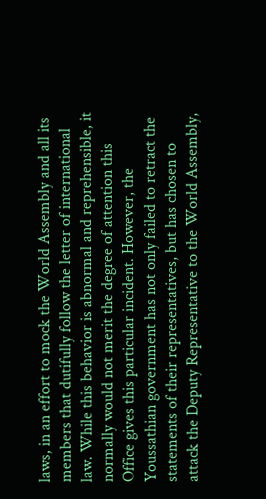laws, in an effort to mock the World Assembly and all its members that dutifully follow the letter of international law. While this behavior is abnormal and reprehensible, it normally would not merit the degree of attention this Office gives this particular incident. However, the Youssathian government has not only failed to retract the statements of their representatives, but has chosen to attack the Deputy Representative to the World Assembly,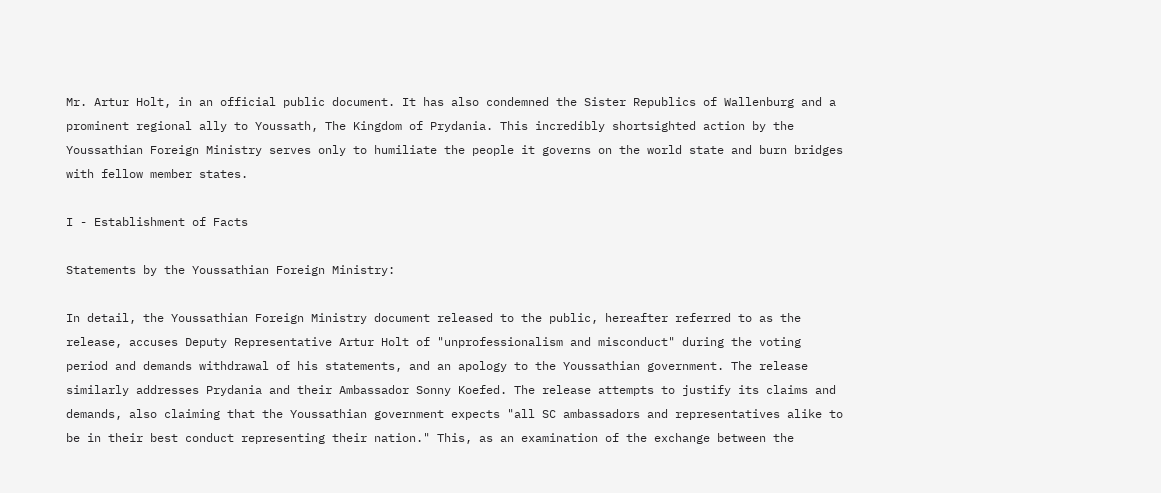Mr. Artur Holt, in an official public document. It has also condemned the Sister Republics of Wallenburg and a prominent regional ally to Youssath, The Kingdom of Prydania. This incredibly shortsighted action by the Youssathian Foreign Ministry serves only to humiliate the people it governs on the world state and burn bridges with fellow member states.

I - Establishment of Facts

Statements by the Youssathian Foreign Ministry:

In detail, the Youssathian Foreign Ministry document released to the public, hereafter referred to as the release, accuses Deputy Representative Artur Holt of "unprofessionalism and misconduct" during the voting period and demands withdrawal of his statements, and an apology to the Youssathian government. The release similarly addresses Prydania and their Ambassador Sonny Koefed. The release attempts to justify its claims and demands, also claiming that the Youssathian government expects "all SC ambassadors and representatives alike to be in their best conduct representing their nation." This, as an examination of the exchange between the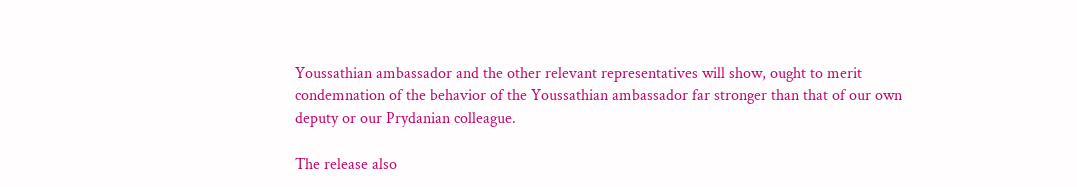Youssathian ambassador and the other relevant representatives will show, ought to merit condemnation of the behavior of the Youssathian ambassador far stronger than that of our own deputy or our Prydanian colleague.

The release also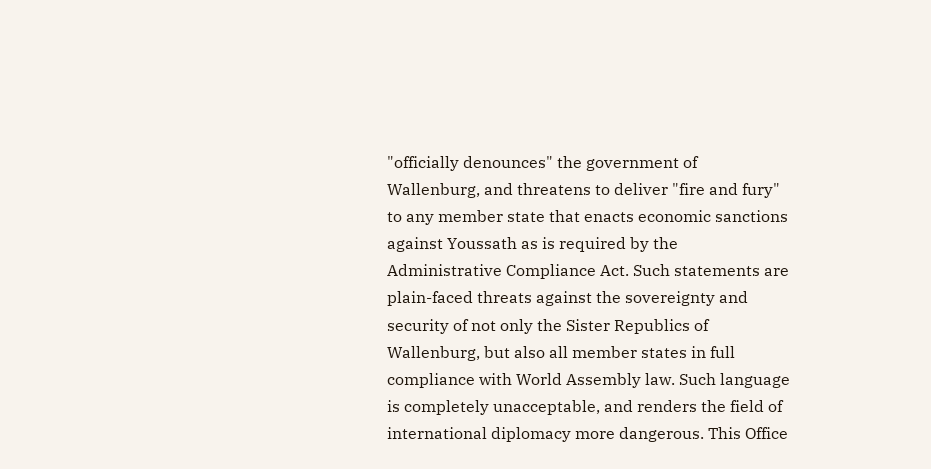"officially denounces" the government of Wallenburg, and threatens to deliver "fire and fury" to any member state that enacts economic sanctions against Youssath as is required by the Administrative Compliance Act. Such statements are plain-faced threats against the sovereignty and security of not only the Sister Republics of Wallenburg, but also all member states in full compliance with World Assembly law. Such language is completely unacceptable, and renders the field of international diplomacy more dangerous. This Office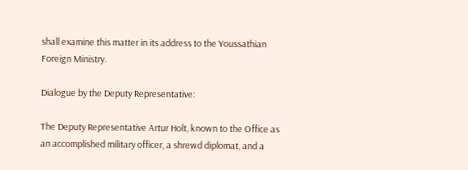shall examine this matter in its address to the Youssathian Foreign Ministry.

Dialogue by the Deputy Representative:

The Deputy Representative Artur Holt, known to the Office as an accomplished military officer, a shrewd diplomat, and a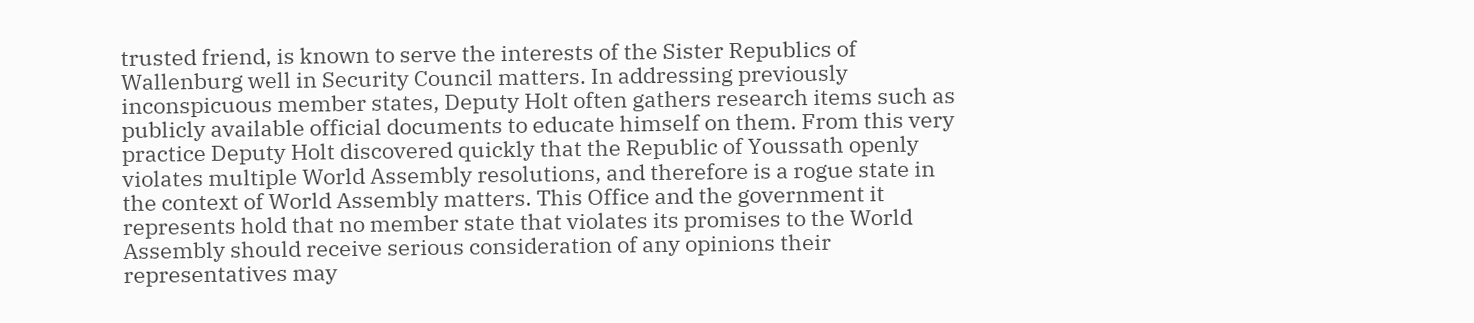trusted friend, is known to serve the interests of the Sister Republics of Wallenburg well in Security Council matters. In addressing previously inconspicuous member states, Deputy Holt often gathers research items such as publicly available official documents to educate himself on them. From this very practice Deputy Holt discovered quickly that the Republic of Youssath openly violates multiple World Assembly resolutions, and therefore is a rogue state in the context of World Assembly matters. This Office and the government it represents hold that no member state that violates its promises to the World Assembly should receive serious consideration of any opinions their representatives may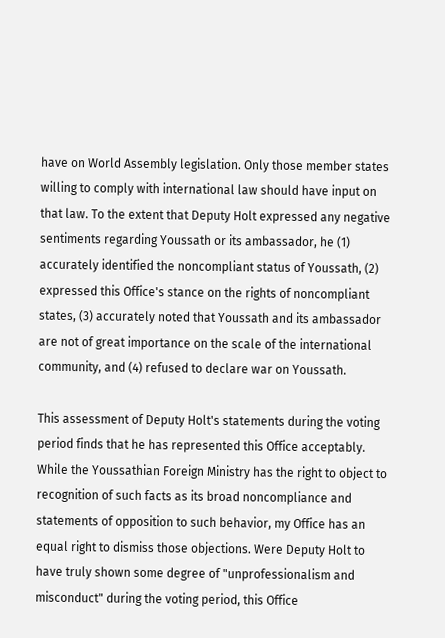have on World Assembly legislation. Only those member states willing to comply with international law should have input on that law. To the extent that Deputy Holt expressed any negative sentiments regarding Youssath or its ambassador, he (1) accurately identified the noncompliant status of Youssath, (2) expressed this Office's stance on the rights of noncompliant states, (3) accurately noted that Youssath and its ambassador are not of great importance on the scale of the international community, and (4) refused to declare war on Youssath.

This assessment of Deputy Holt's statements during the voting period finds that he has represented this Office acceptably. While the Youssathian Foreign Ministry has the right to object to recognition of such facts as its broad noncompliance and statements of opposition to such behavior, my Office has an equal right to dismiss those objections. Were Deputy Holt to have truly shown some degree of "unprofessionalism and misconduct" during the voting period, this Office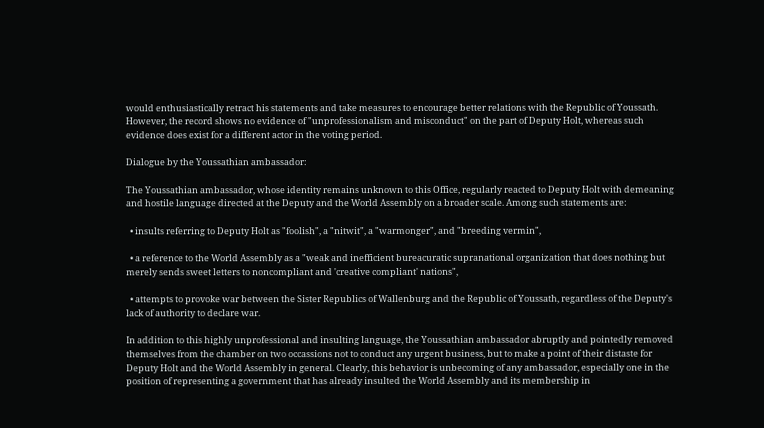would enthusiastically retract his statements and take measures to encourage better relations with the Republic of Youssath. However, the record shows no evidence of "unprofessionalism and misconduct" on the part of Deputy Holt, whereas such evidence does exist for a different actor in the voting period.

Dialogue by the Youssathian ambassador:

The Youssathian ambassador, whose identity remains unknown to this Office, regularly reacted to Deputy Holt with demeaning and hostile language directed at the Deputy and the World Assembly on a broader scale. Among such statements are:

  • insults referring to Deputy Holt as "foolish", a "nitwit", a "warmonger", and "breeding vermin",

  • a reference to the World Assembly as a "weak and inefficient bureacuratic supranational organization that does nothing but merely sends sweet letters to noncompliant and 'creative compliant' nations",

  • attempts to provoke war between the Sister Republics of Wallenburg and the Republic of Youssath, regardless of the Deputy's lack of authority to declare war.

In addition to this highly unprofessional and insulting language, the Youssathian ambassador abruptly and pointedly removed themselves from the chamber on two occassions not to conduct any urgent business, but to make a point of their distaste for Deputy Holt and the World Assembly in general. Clearly, this behavior is unbecoming of any ambassador, especially one in the position of representing a government that has already insulted the World Assembly and its membership in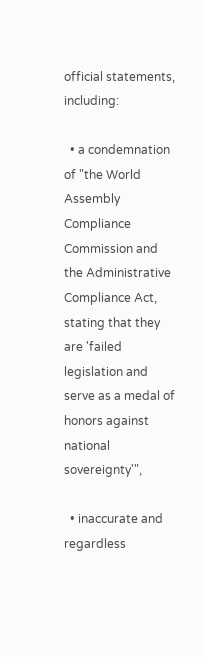official statements, including:

  • a condemnation of "the World Assembly Compliance Commission and the Administrative Compliance Act, stating that they are 'failed legislation and serve as a medal of honors against national sovereignty'",

  • inaccurate and regardless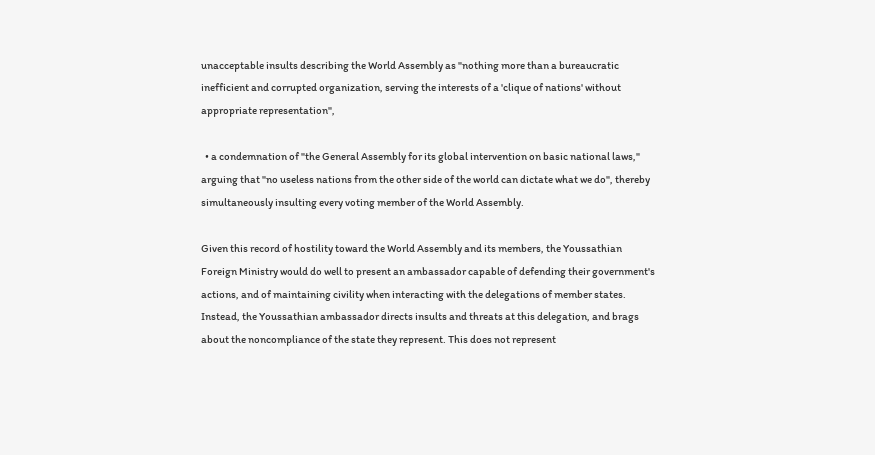unacceptable insults describing the World Assembly as "nothing more than a bureaucratic inefficient and corrupted organization, serving the interests of a 'clique of nations' without appropriate representation",

  • a condemnation of "the General Assembly for its global intervention on basic national laws," arguing that "no useless nations from the other side of the world can dictate what we do", thereby simultaneously insulting every voting member of the World Assembly.

Given this record of hostility toward the World Assembly and its members, the Youssathian Foreign Ministry would do well to present an ambassador capable of defending their government's actions, and of maintaining civility when interacting with the delegations of member states. Instead, the Youssathian ambassador directs insults and threats at this delegation, and brags about the noncompliance of the state they represent. This does not represent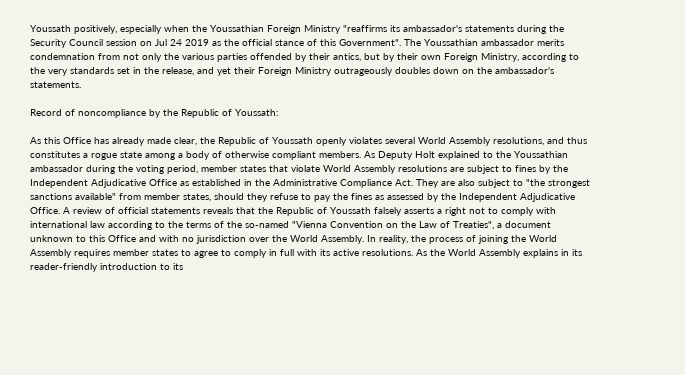Youssath positively, especially when the Youssathian Foreign Ministry "reaffirms its ambassador's statements during the Security Council session on Jul 24 2019 as the official stance of this Government". The Youssathian ambassador merits condemnation from not only the various parties offended by their antics, but by their own Foreign Ministry, according to the very standards set in the release, and yet their Foreign Ministry outrageously doubles down on the ambassador's statements.

Record of noncompliance by the Republic of Youssath:

As this Office has already made clear, the Republic of Youssath openly violates several World Assembly resolutions, and thus constitutes a rogue state among a body of otherwise compliant members. As Deputy Holt explained to the Youssathian ambassador during the voting period, member states that violate World Assembly resolutions are subject to fines by the Independent Adjudicative Office as established in the Administrative Compliance Act. They are also subject to "the strongest sanctions available" from member states, should they refuse to pay the fines as assessed by the Independent Adjudicative Office. A review of official statements reveals that the Republic of Youssath falsely asserts a right not to comply with international law according to the terms of the so-named "Vienna Convention on the Law of Treaties", a document unknown to this Office and with no jurisdiction over the World Assembly. In reality, the process of joining the World Assembly requires member states to agree to comply in full with its active resolutions. As the World Assembly explains in its reader-friendly introduction to its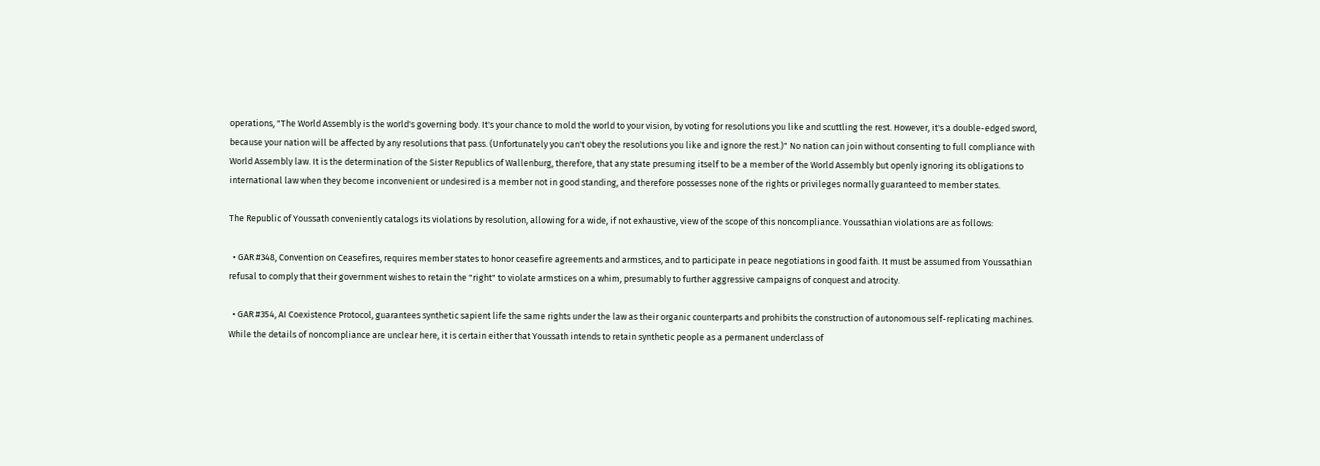operations, "The World Assembly is the world's governing body. It's your chance to mold the world to your vision, by voting for resolutions you like and scuttling the rest. However, it's a double-edged sword, because your nation will be affected by any resolutions that pass. (Unfortunately you can't obey the resolutions you like and ignore the rest.)" No nation can join without consenting to full compliance with World Assembly law. It is the determination of the Sister Republics of Wallenburg, therefore, that any state presuming itself to be a member of the World Assembly but openly ignoring its obligations to international law when they become inconvenient or undesired is a member not in good standing, and therefore possesses none of the rights or privileges normally guaranteed to member states.

The Republic of Youssath conveniently catalogs its violations by resolution, allowing for a wide, if not exhaustive, view of the scope of this noncompliance. Youssathian violations are as follows:

  • GAR #348, Convention on Ceasefires, requires member states to honor ceasefire agreements and armstices, and to participate in peace negotiations in good faith. It must be assumed from Youssathian refusal to comply that their government wishes to retain the "right" to violate armstices on a whim, presumably to further aggressive campaigns of conquest and atrocity.

  • GAR #354, AI Coexistence Protocol, guarantees synthetic sapient life the same rights under the law as their organic counterparts and prohibits the construction of autonomous self-replicating machines. While the details of noncompliance are unclear here, it is certain either that Youssath intends to retain synthetic people as a permanent underclass of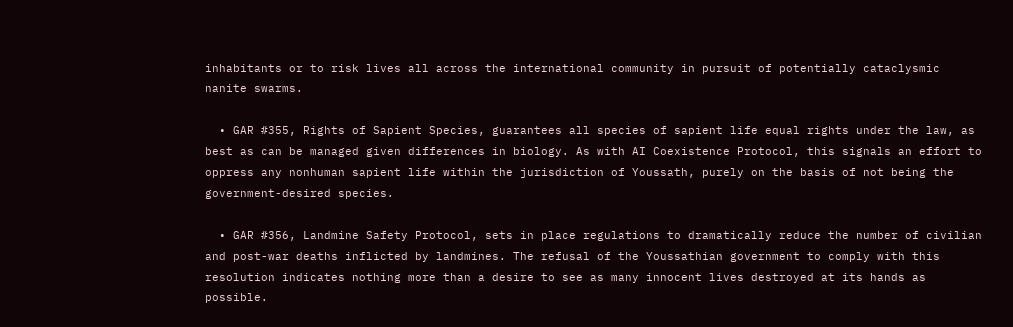inhabitants or to risk lives all across the international community in pursuit of potentially cataclysmic nanite swarms.

  • GAR #355, Rights of Sapient Species, guarantees all species of sapient life equal rights under the law, as best as can be managed given differences in biology. As with AI Coexistence Protocol, this signals an effort to oppress any nonhuman sapient life within the jurisdiction of Youssath, purely on the basis of not being the government-desired species.

  • GAR #356, Landmine Safety Protocol, sets in place regulations to dramatically reduce the number of civilian and post-war deaths inflicted by landmines. The refusal of the Youssathian government to comply with this resolution indicates nothing more than a desire to see as many innocent lives destroyed at its hands as possible.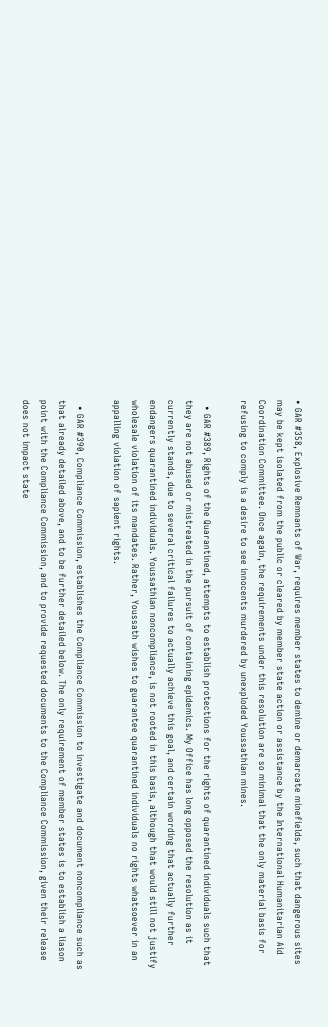• GAR #358, Explosive Remnants of War, requires member states to demine or demarcate minefields, such that dangerous sites may be kept isolated from the public or cleared by member state action or assistance by the International Humanitarian Aid Coordination Committee. Once again, the requirements under this resolution are so minimal that the only material basis for refusing to comply is a desire to see innocents murdered by unexploded Youssathian mines.

  • GAR #389, Rights of the Quarantined, attempts to establish protections for the rights of quarantined individuals such that they are not abused or mistreated in the pursuit of containing epidemics. My Office has long opposed the resolution as it currently stands, due to several critical failures to actually achieve this goal, and certain wording that actually further endangers quarantined individuals. Youssathian noncompliance, is not rooted in this basis, although that would still not justify wholesale violation of its mandates. Rather, Youssath wishes to guarantee quarantined individuals no rights whatsoever in an appalling violation of sapient rights.

  • GAR #390, Compliance Commission, establishes the Compliance Commission to investigate and document noncompliance such as that already detailed above, and to be further detailed below. The only requirement of member states is to establish a liason point with the Compliance Commission, and to provide requested documents to the Compliance Commission, given their release does not impact state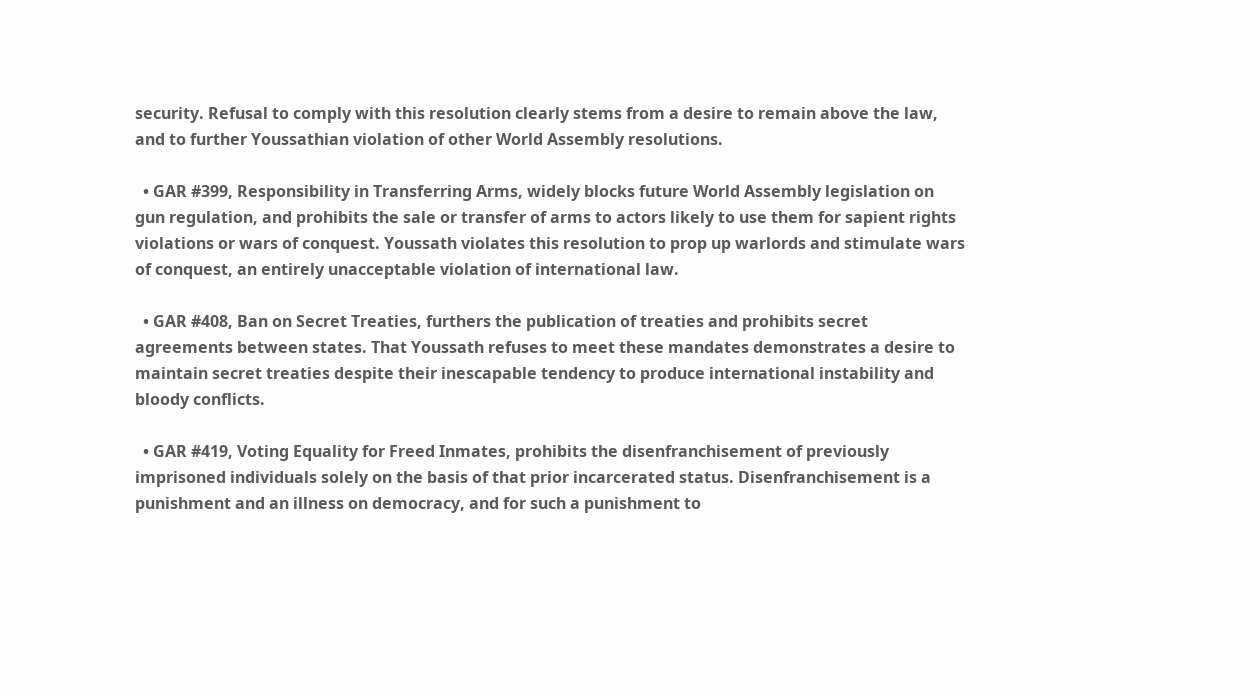security. Refusal to comply with this resolution clearly stems from a desire to remain above the law, and to further Youssathian violation of other World Assembly resolutions.

  • GAR #399, Responsibility in Transferring Arms, widely blocks future World Assembly legislation on gun regulation, and prohibits the sale or transfer of arms to actors likely to use them for sapient rights violations or wars of conquest. Youssath violates this resolution to prop up warlords and stimulate wars of conquest, an entirely unacceptable violation of international law.

  • GAR #408, Ban on Secret Treaties, furthers the publication of treaties and prohibits secret agreements between states. That Youssath refuses to meet these mandates demonstrates a desire to maintain secret treaties despite their inescapable tendency to produce international instability and bloody conflicts.

  • GAR #419, Voting Equality for Freed Inmates, prohibits the disenfranchisement of previously imprisoned individuals solely on the basis of that prior incarcerated status. Disenfranchisement is a punishment and an illness on democracy, and for such a punishment to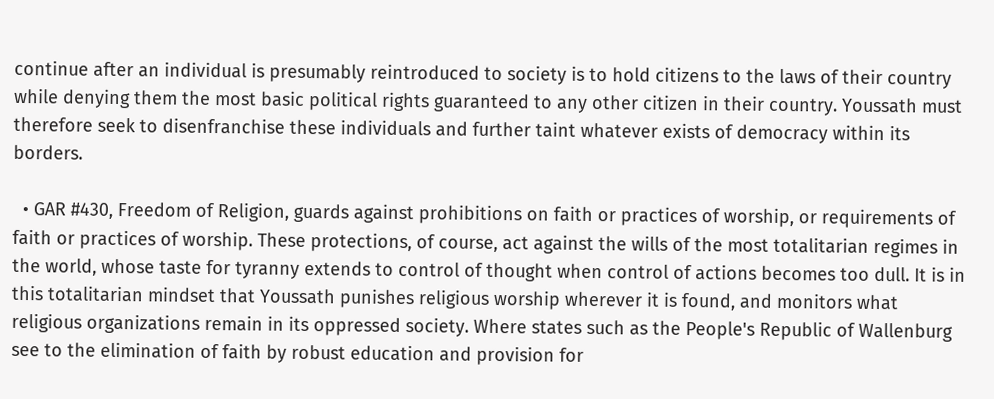continue after an individual is presumably reintroduced to society is to hold citizens to the laws of their country while denying them the most basic political rights guaranteed to any other citizen in their country. Youssath must therefore seek to disenfranchise these individuals and further taint whatever exists of democracy within its borders.

  • GAR #430, Freedom of Religion, guards against prohibitions on faith or practices of worship, or requirements of faith or practices of worship. These protections, of course, act against the wills of the most totalitarian regimes in the world, whose taste for tyranny extends to control of thought when control of actions becomes too dull. It is in this totalitarian mindset that Youssath punishes religious worship wherever it is found, and monitors what religious organizations remain in its oppressed society. Where states such as the People's Republic of Wallenburg see to the elimination of faith by robust education and provision for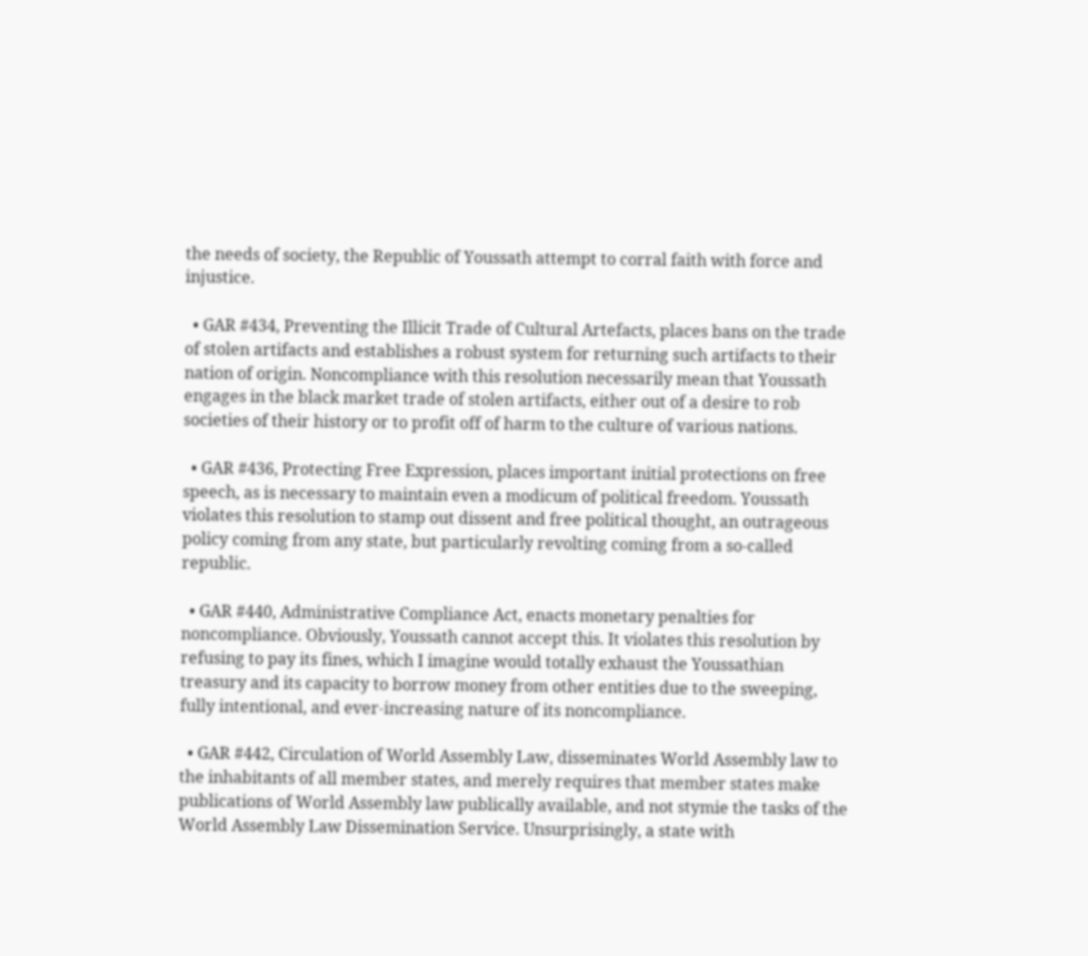the needs of society, the Republic of Youssath attempt to corral faith with force and injustice.

  • GAR #434, Preventing the Illicit Trade of Cultural Artefacts, places bans on the trade of stolen artifacts and establishes a robust system for returning such artifacts to their nation of origin. Noncompliance with this resolution necessarily mean that Youssath engages in the black market trade of stolen artifacts, either out of a desire to rob societies of their history or to profit off of harm to the culture of various nations.

  • GAR #436, Protecting Free Expression, places important initial protections on free speech, as is necessary to maintain even a modicum of political freedom. Youssath violates this resolution to stamp out dissent and free political thought, an outrageous policy coming from any state, but particularly revolting coming from a so-called republic.

  • GAR #440, Administrative Compliance Act, enacts monetary penalties for noncompliance. Obviously, Youssath cannot accept this. It violates this resolution by refusing to pay its fines, which I imagine would totally exhaust the Youssathian treasury and its capacity to borrow money from other entities due to the sweeping, fully intentional, and ever-increasing nature of its noncompliance.

  • GAR #442, Circulation of World Assembly Law, disseminates World Assembly law to the inhabitants of all member states, and merely requires that member states make publications of World Assembly law publically available, and not stymie the tasks of the World Assembly Law Dissemination Service. Unsurprisingly, a state with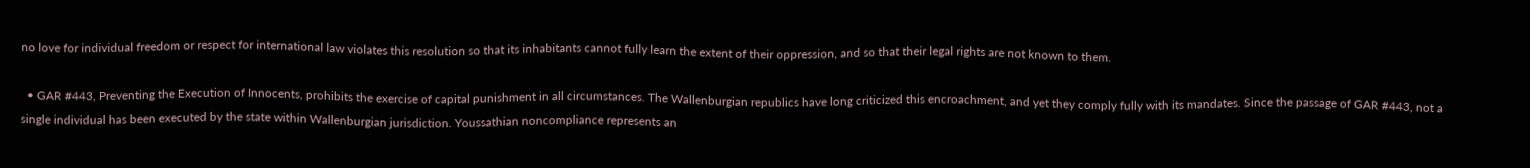no love for individual freedom or respect for international law violates this resolution so that its inhabitants cannot fully learn the extent of their oppression, and so that their legal rights are not known to them.

  • GAR #443, Preventing the Execution of Innocents, prohibits the exercise of capital punishment in all circumstances. The Wallenburgian republics have long criticized this encroachment, and yet they comply fully with its mandates. Since the passage of GAR #443, not a single individual has been executed by the state within Wallenburgian jurisdiction. Youssathian noncompliance represents an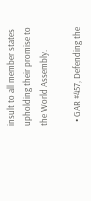insult to all member states upholding their promise to the World Assembly.

  • GAR #457, Defending the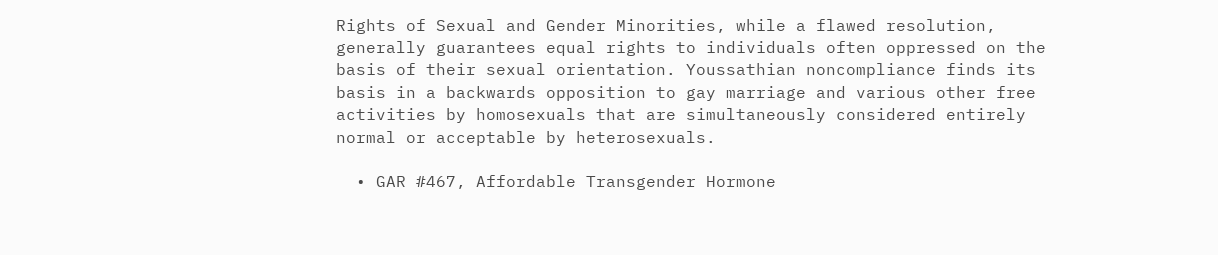Rights of Sexual and Gender Minorities, while a flawed resolution, generally guarantees equal rights to individuals often oppressed on the basis of their sexual orientation. Youssathian noncompliance finds its basis in a backwards opposition to gay marriage and various other free activities by homosexuals that are simultaneously considered entirely normal or acceptable by heterosexuals.

  • GAR #467, Affordable Transgender Hormone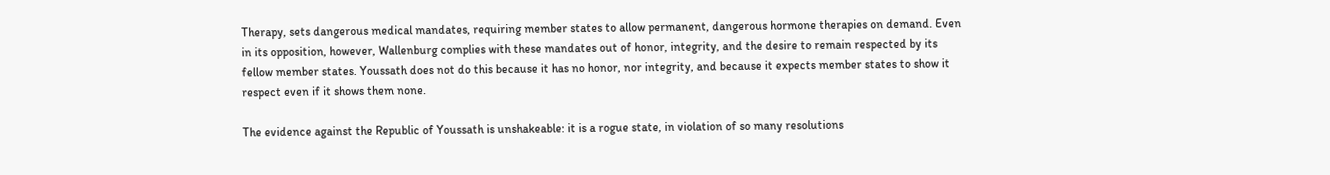Therapy, sets dangerous medical mandates, requiring member states to allow permanent, dangerous hormone therapies on demand. Even in its opposition, however, Wallenburg complies with these mandates out of honor, integrity, and the desire to remain respected by its fellow member states. Youssath does not do this because it has no honor, nor integrity, and because it expects member states to show it respect even if it shows them none.

The evidence against the Republic of Youssath is unshakeable: it is a rogue state, in violation of so many resolutions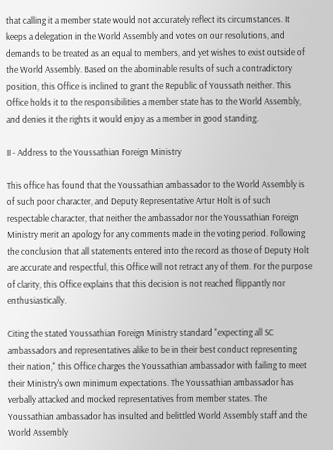that calling it a member state would not accurately reflect its circumstances. It keeps a delegation in the World Assembly and votes on our resolutions, and demands to be treated as an equal to members, and yet wishes to exist outside of the World Assembly. Based on the abominable results of such a contradictory position, this Office is inclined to grant the Republic of Youssath neither. This Office holds it to the responsibilities a member state has to the World Assembly, and denies it the rights it would enjoy as a member in good standing.

II - Address to the Youssathian Foreign Ministry

This office has found that the Youssathian ambassador to the World Assembly is of such poor character, and Deputy Representative Artur Holt is of such respectable character, that neither the ambassador nor the Youssathian Foreign Ministry merit an apology for any comments made in the voting period. Following the conclusion that all statements entered into the record as those of Deputy Holt are accurate and respectful, this Office will not retract any of them. For the purpose of clarity, this Office explains that this decision is not reached flippantly nor enthusiastically.

Citing the stated Youssathian Foreign Ministry standard "expecting all SC ambassadors and representatives alike to be in their best conduct representing their nation," this Office charges the Youssathian ambassador with failing to meet their Ministry's own minimum expectations. The Youssathian ambassador has verbally attacked and mocked representatives from member states. The Youssathian ambassador has insulted and belittled World Assembly staff and the World Assembly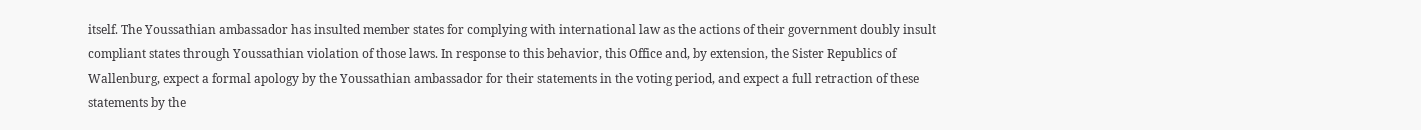itself. The Youssathian ambassador has insulted member states for complying with international law as the actions of their government doubly insult compliant states through Youssathian violation of those laws. In response to this behavior, this Office and, by extension, the Sister Republics of Wallenburg, expect a formal apology by the Youssathian ambassador for their statements in the voting period, and expect a full retraction of these statements by the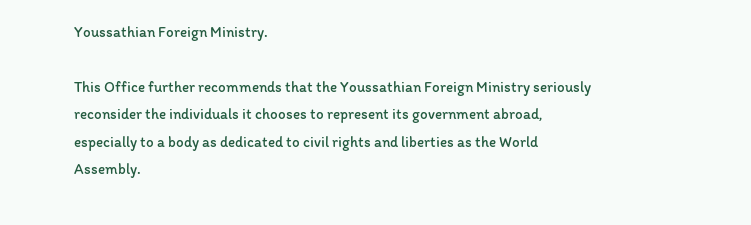Youssathian Foreign Ministry.

This Office further recommends that the Youssathian Foreign Ministry seriously reconsider the individuals it chooses to represent its government abroad, especially to a body as dedicated to civil rights and liberties as the World Assembly.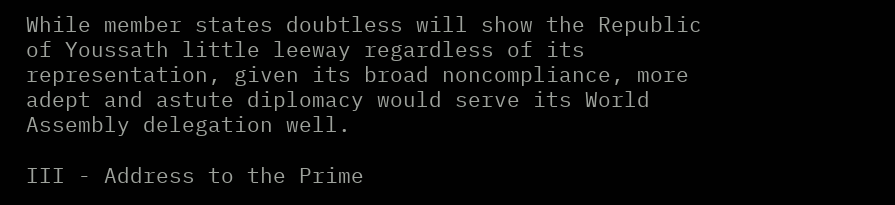While member states doubtless will show the Republic of Youssath little leeway regardless of its representation, given its broad noncompliance, more adept and astute diplomacy would serve its World Assembly delegation well.

III - Address to the Prime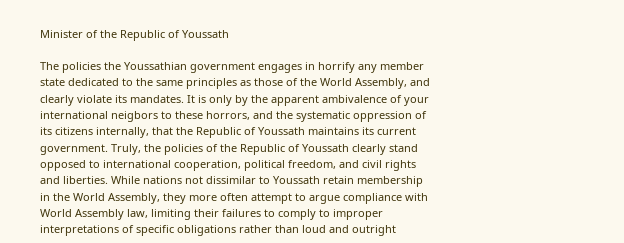Minister of the Republic of Youssath

The policies the Youssathian government engages in horrify any member state dedicated to the same principles as those of the World Assembly, and clearly violate its mandates. It is only by the apparent ambivalence of your international neigbors to these horrors, and the systematic oppression of its citizens internally, that the Republic of Youssath maintains its current government. Truly, the policies of the Republic of Youssath clearly stand opposed to international cooperation, political freedom, and civil rights and liberties. While nations not dissimilar to Youssath retain membership in the World Assembly, they more often attempt to argue compliance with World Assembly law, limiting their failures to comply to improper interpretations of specific obligations rather than loud and outright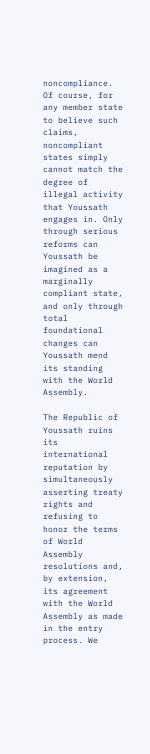noncompliance. Of course, for any member state to believe such claims, noncompliant states simply cannot match the degree of illegal activity that Youssath engages in. Only through serious reforms can Youssath be imagined as a marginally compliant state, and only through total foundational changes can Youssath mend its standing with the World Assembly.

The Republic of Youssath ruins its international reputation by simultaneously asserting treaty rights and refusing to honor the terms of World Assembly resolutions and, by extension, its agreement with the World Assembly as made in the entry process. We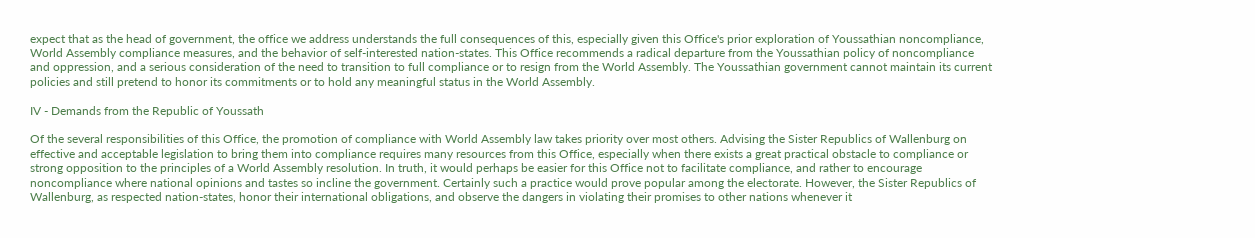expect that as the head of government, the office we address understands the full consequences of this, especially given this Office's prior exploration of Youssathian noncompliance, World Assembly compliance measures, and the behavior of self-interested nation-states. This Office recommends a radical departure from the Youssathian policy of noncompliance and oppression, and a serious consideration of the need to transition to full compliance or to resign from the World Assembly. The Youssathian government cannot maintain its current policies and still pretend to honor its commitments or to hold any meaningful status in the World Assembly.

IV - Demands from the Republic of Youssath

Of the several responsibilities of this Office, the promotion of compliance with World Assembly law takes priority over most others. Advising the Sister Republics of Wallenburg on effective and acceptable legislation to bring them into compliance requires many resources from this Office, especially when there exists a great practical obstacle to compliance or strong opposition to the principles of a World Assembly resolution. In truth, it would perhaps be easier for this Office not to facilitate compliance, and rather to encourage noncompliance where national opinions and tastes so incline the government. Certainly such a practice would prove popular among the electorate. However, the Sister Republics of Wallenburg, as respected nation-states, honor their international obligations, and observe the dangers in violating their promises to other nations whenever it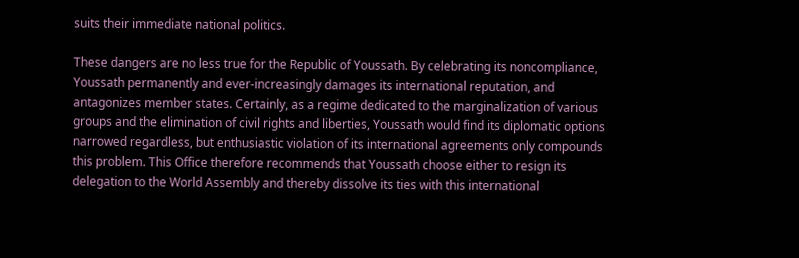suits their immediate national politics.

These dangers are no less true for the Republic of Youssath. By celebrating its noncompliance, Youssath permanently and ever-increasingly damages its international reputation, and antagonizes member states. Certainly, as a regime dedicated to the marginalization of various groups and the elimination of civil rights and liberties, Youssath would find its diplomatic options narrowed regardless, but enthusiastic violation of its international agreements only compounds this problem. This Office therefore recommends that Youssath choose either to resign its delegation to the World Assembly and thereby dissolve its ties with this international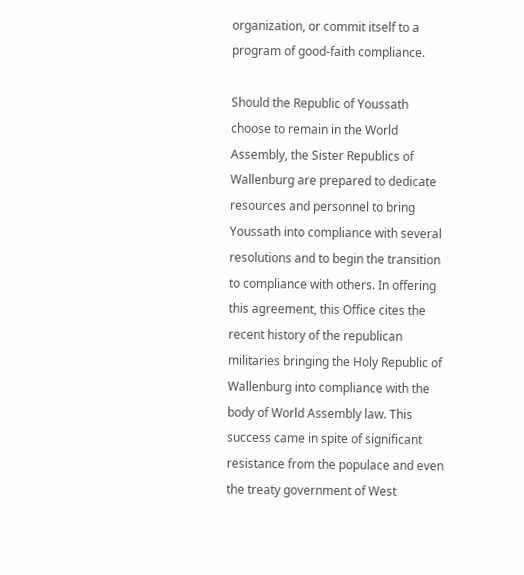organization, or commit itself to a program of good-faith compliance.

Should the Republic of Youssath choose to remain in the World Assembly, the Sister Republics of Wallenburg are prepared to dedicate resources and personnel to bring Youssath into compliance with several resolutions and to begin the transition to compliance with others. In offering this agreement, this Office cites the recent history of the republican militaries bringing the Holy Republic of Wallenburg into compliance with the body of World Assembly law. This success came in spite of significant resistance from the populace and even the treaty government of West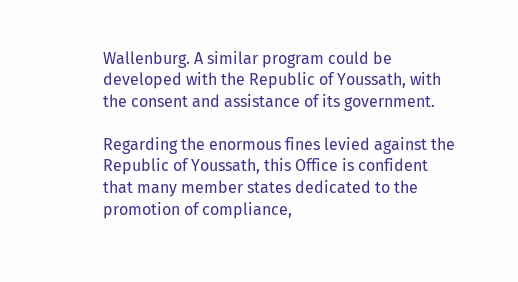Wallenburg. A similar program could be developed with the Republic of Youssath, with the consent and assistance of its government.

Regarding the enormous fines levied against the Republic of Youssath, this Office is confident that many member states dedicated to the promotion of compliance,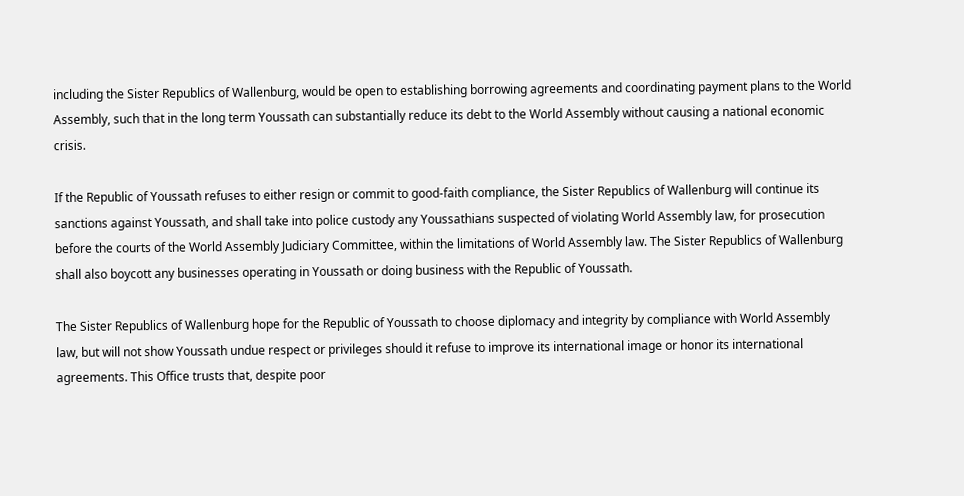including the Sister Republics of Wallenburg, would be open to establishing borrowing agreements and coordinating payment plans to the World Assembly, such that in the long term Youssath can substantially reduce its debt to the World Assembly without causing a national economic crisis.

If the Republic of Youssath refuses to either resign or commit to good-faith compliance, the Sister Republics of Wallenburg will continue its sanctions against Youssath, and shall take into police custody any Youssathians suspected of violating World Assembly law, for prosecution before the courts of the World Assembly Judiciary Committee, within the limitations of World Assembly law. The Sister Republics of Wallenburg shall also boycott any businesses operating in Youssath or doing business with the Republic of Youssath.

The Sister Republics of Wallenburg hope for the Republic of Youssath to choose diplomacy and integrity by compliance with World Assembly law, but will not show Youssath undue respect or privileges should it refuse to improve its international image or honor its international agreements. This Office trusts that, despite poor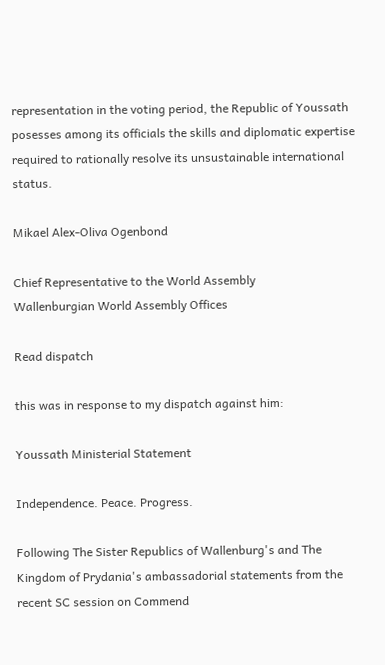representation in the voting period, the Republic of Youssath posesses among its officials the skills and diplomatic expertise required to rationally resolve its unsustainable international status.

Mikael Alex-Oliva Ogenbond

Chief Representative to the World Assembly
Wallenburgian World Assembly Offices

Read dispatch

this was in response to my dispatch against him:

Youssath Ministerial Statement

Independence. Peace. Progress.

Following The Sister Republics of Wallenburg's and The Kingdom of Prydania's ambassadorial statements from the recent SC session on Commend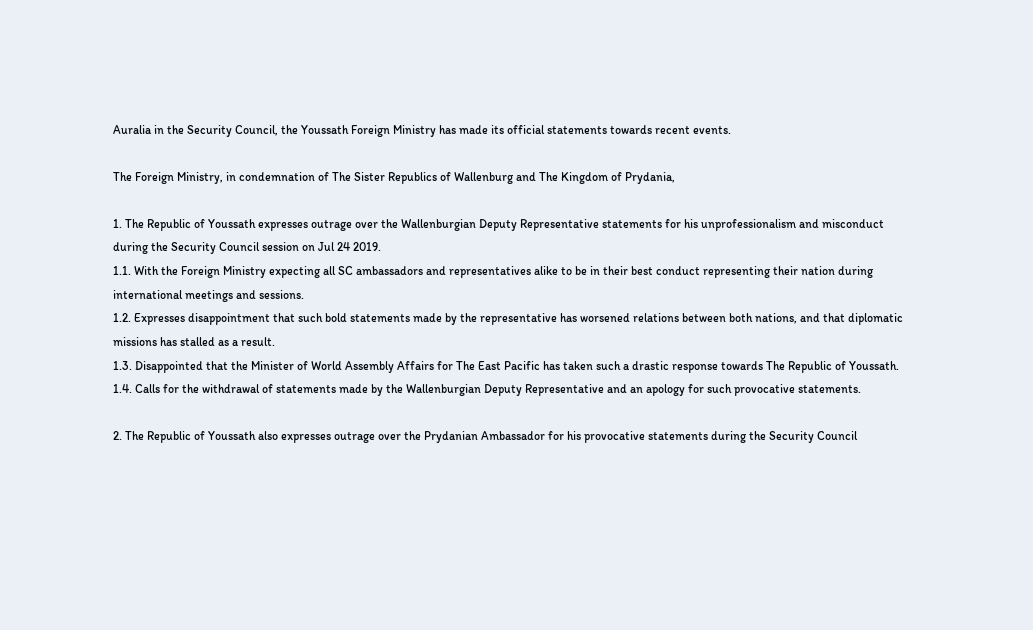Auralia in the Security Council, the Youssath Foreign Ministry has made its official statements towards recent events.

The Foreign Ministry, in condemnation of The Sister Republics of Wallenburg and The Kingdom of Prydania,

1. The Republic of Youssath expresses outrage over the Wallenburgian Deputy Representative statements for his unprofessionalism and misconduct during the Security Council session on Jul 24 2019.
1.1. With the Foreign Ministry expecting all SC ambassadors and representatives alike to be in their best conduct representing their nation during international meetings and sessions.
1.2. Expresses disappointment that such bold statements made by the representative has worsened relations between both nations, and that diplomatic missions has stalled as a result.
1.3. Disappointed that the Minister of World Assembly Affairs for The East Pacific has taken such a drastic response towards The Republic of Youssath.
1.4. Calls for the withdrawal of statements made by the Wallenburgian Deputy Representative and an apology for such provocative statements.

2. The Republic of Youssath also expresses outrage over the Prydanian Ambassador for his provocative statements during the Security Council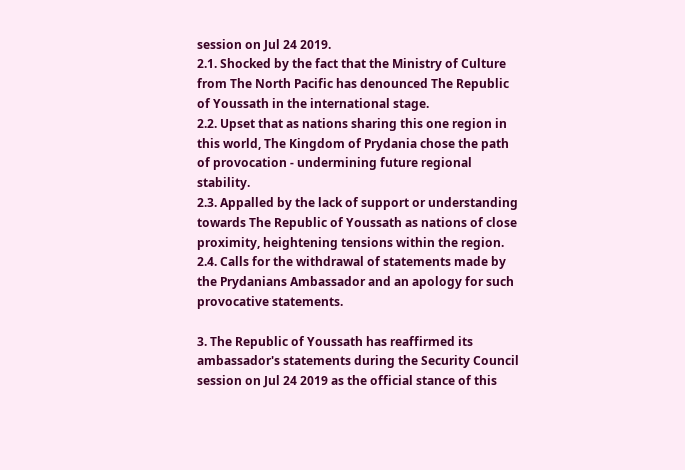session on Jul 24 2019.
2.1. Shocked by the fact that the Ministry of Culture from The North Pacific has denounced The Republic of Youssath in the international stage.
2.2. Upset that as nations sharing this one region in this world, The Kingdom of Prydania chose the path of provocation - undermining future regional stability.
2.3. Appalled by the lack of support or understanding towards The Republic of Youssath as nations of close proximity, heightening tensions within the region.
2.4. Calls for the withdrawal of statements made by the Prydanians Ambassador and an apology for such provocative statements.

3. The Republic of Youssath has reaffirmed its ambassador's statements during the Security Council session on Jul 24 2019 as the official stance of this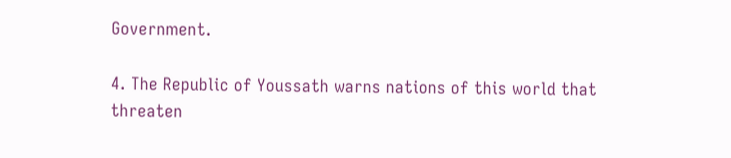Government.

4. The Republic of Youssath warns nations of this world that threaten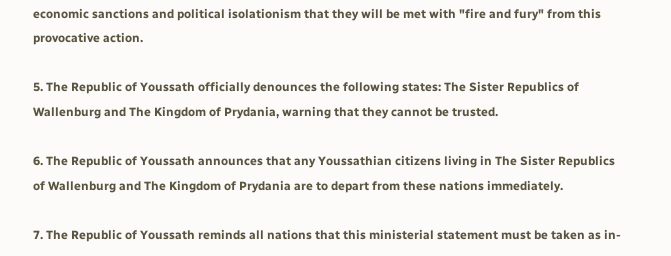economic sanctions and political isolationism that they will be met with "fire and fury" from this provocative action.

5. The Republic of Youssath officially denounces the following states: The Sister Republics of Wallenburg and The Kingdom of Prydania, warning that they cannot be trusted.

6. The Republic of Youssath announces that any Youssathian citizens living in The Sister Republics of Wallenburg and The Kingdom of Prydania are to depart from these nations immediately.

7. The Republic of Youssath reminds all nations that this ministerial statement must be taken as in-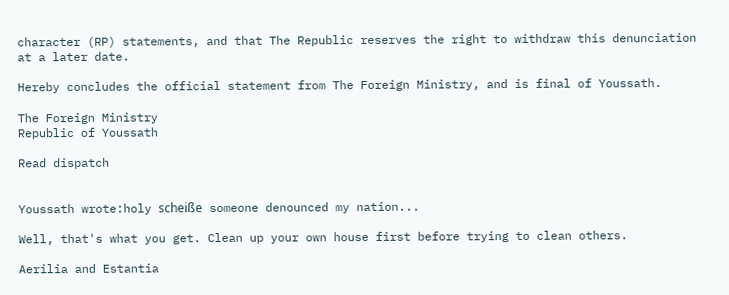character (RP) statements, and that The Republic reserves the right to withdraw this denunciation at a later date.

Hereby concludes the official statement from The Foreign Ministry, and is final of Youssath.

The Foreign Ministry
Republic of Youssath

Read dispatch


Youssath wrote:holy scheiße someone denounced my nation...

Well, that's what you get. Clean up your own house first before trying to clean others.

Aerilia and Estantia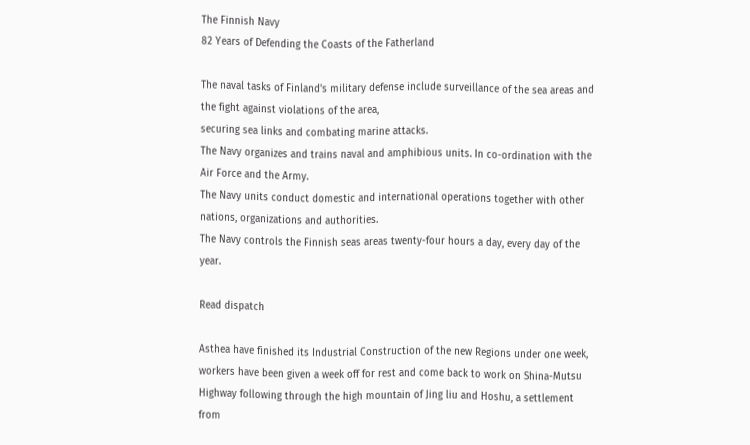The Finnish Navy
82 Years of Defending the Coasts of the Fatherland

The naval tasks of Finland's military defense include surveillance of the sea areas and the fight against violations of the area,
securing sea links and combating marine attacks.
The Navy organizes and trains naval and amphibious units. In co-ordination with the Air Force and the Army.
The Navy units conduct domestic and international operations together with other nations, organizations and authorities.
The Navy controls the Finnish seas areas twenty-four hours a day, every day of the year.

Read dispatch

Asthea have finished its Industrial Construction of the new Regions under one week, workers have been given a week off for rest and come back to work on Shina-Mutsu Highway following through the high mountain of Jing liu and Hoshu, a settlement from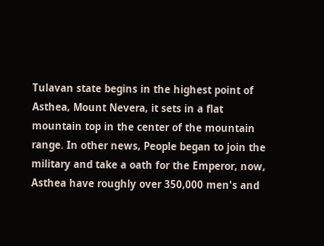Tulavan state begins in the highest point of Asthea, Mount Nevera, it sets in a flat mountain top in the center of the mountain range. In other news, People began to join the military and take a oath for the Emperor, now, Asthea have roughly over 350,000 men's and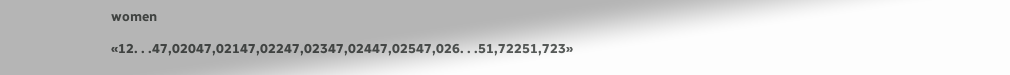women

«12. . .47,02047,02147,02247,02347,02447,02547,026. . .51,72251,723»